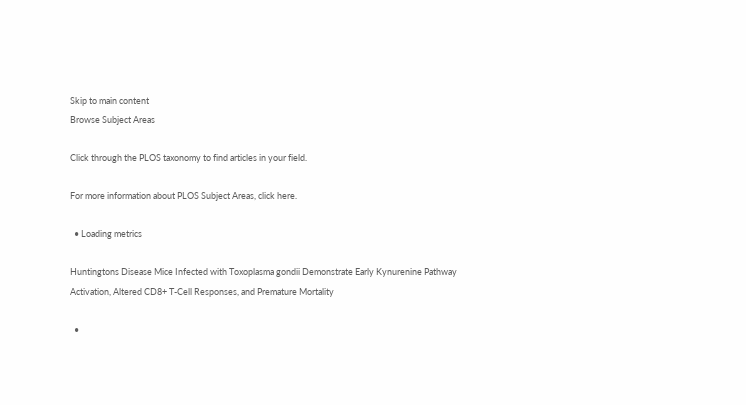Skip to main content
Browse Subject Areas

Click through the PLOS taxonomy to find articles in your field.

For more information about PLOS Subject Areas, click here.

  • Loading metrics

Huntingtons Disease Mice Infected with Toxoplasma gondii Demonstrate Early Kynurenine Pathway Activation, Altered CD8+ T-Cell Responses, and Premature Mortality

  •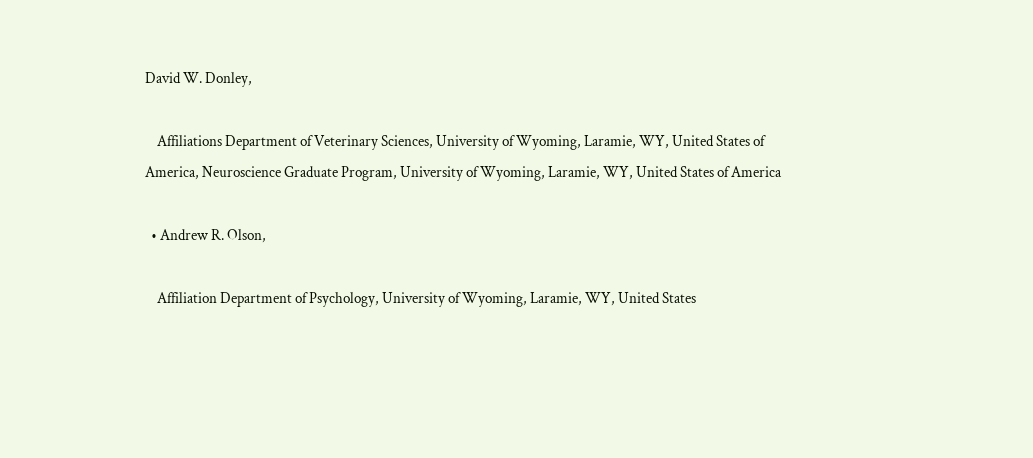David W. Donley,

    Affiliations Department of Veterinary Sciences, University of Wyoming, Laramie, WY, United States of America, Neuroscience Graduate Program, University of Wyoming, Laramie, WY, United States of America

  • Andrew R. Olson,

    Affiliation Department of Psychology, University of Wyoming, Laramie, WY, United States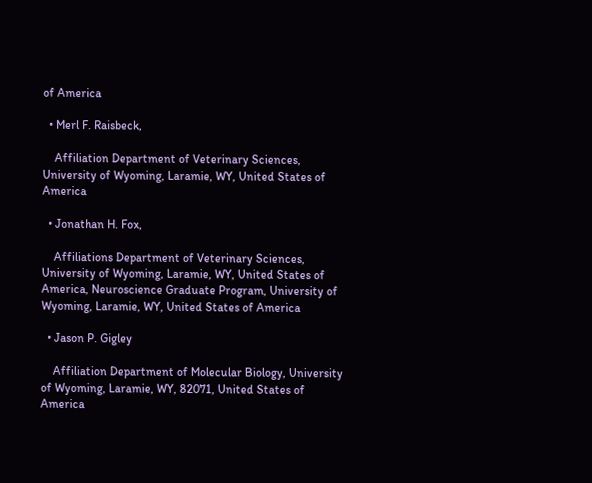of America

  • Merl F. Raisbeck,

    Affiliation Department of Veterinary Sciences, University of Wyoming, Laramie, WY, United States of America

  • Jonathan H. Fox,

    Affiliations Department of Veterinary Sciences, University of Wyoming, Laramie, WY, United States of America, Neuroscience Graduate Program, University of Wyoming, Laramie, WY, United States of America

  • Jason P. Gigley

    Affiliation Department of Molecular Biology, University of Wyoming, Laramie, WY, 82071, United States of America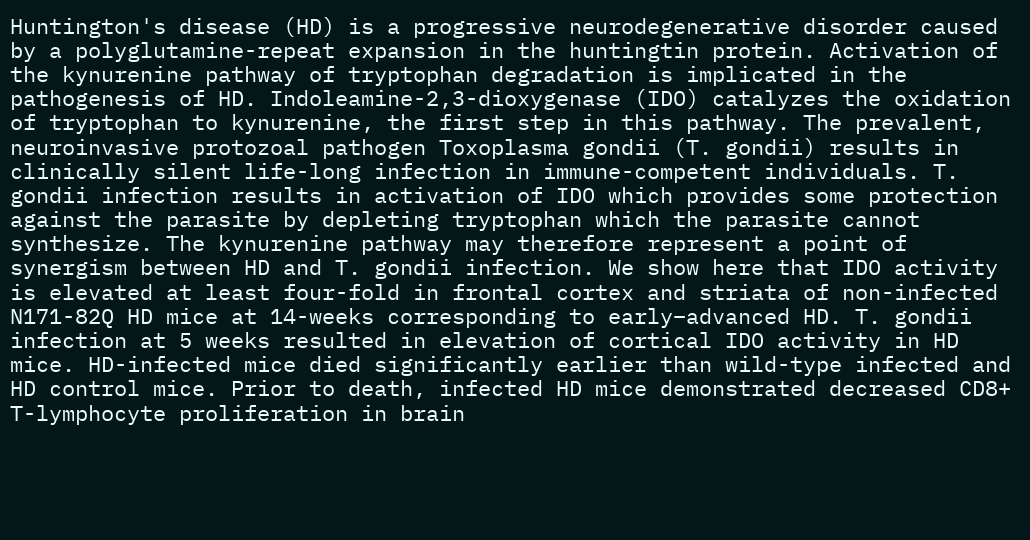Huntington's disease (HD) is a progressive neurodegenerative disorder caused by a polyglutamine-repeat expansion in the huntingtin protein. Activation of the kynurenine pathway of tryptophan degradation is implicated in the pathogenesis of HD. Indoleamine-2,3-dioxygenase (IDO) catalyzes the oxidation of tryptophan to kynurenine, the first step in this pathway. The prevalent, neuroinvasive protozoal pathogen Toxoplasma gondii (T. gondii) results in clinically silent life-long infection in immune-competent individuals. T. gondii infection results in activation of IDO which provides some protection against the parasite by depleting tryptophan which the parasite cannot synthesize. The kynurenine pathway may therefore represent a point of synergism between HD and T. gondii infection. We show here that IDO activity is elevated at least four-fold in frontal cortex and striata of non-infected N171-82Q HD mice at 14-weeks corresponding to early–advanced HD. T. gondii infection at 5 weeks resulted in elevation of cortical IDO activity in HD mice. HD-infected mice died significantly earlier than wild-type infected and HD control mice. Prior to death, infected HD mice demonstrated decreased CD8+ T-lymphocyte proliferation in brain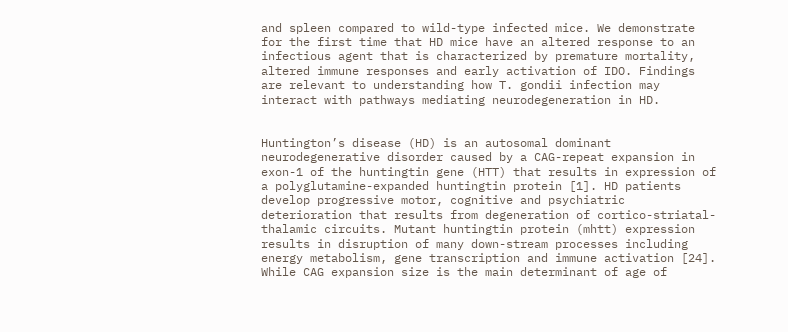and spleen compared to wild-type infected mice. We demonstrate for the first time that HD mice have an altered response to an infectious agent that is characterized by premature mortality, altered immune responses and early activation of IDO. Findings are relevant to understanding how T. gondii infection may interact with pathways mediating neurodegeneration in HD.


Huntington’s disease (HD) is an autosomal dominant neurodegenerative disorder caused by a CAG-repeat expansion in exon-1 of the huntingtin gene (HTT) that results in expression of a polyglutamine-expanded huntingtin protein [1]. HD patients develop progressive motor, cognitive and psychiatric deterioration that results from degeneration of cortico-striatal-thalamic circuits. Mutant huntingtin protein (mhtt) expression results in disruption of many down-stream processes including energy metabolism, gene transcription and immune activation [24]. While CAG expansion size is the main determinant of age of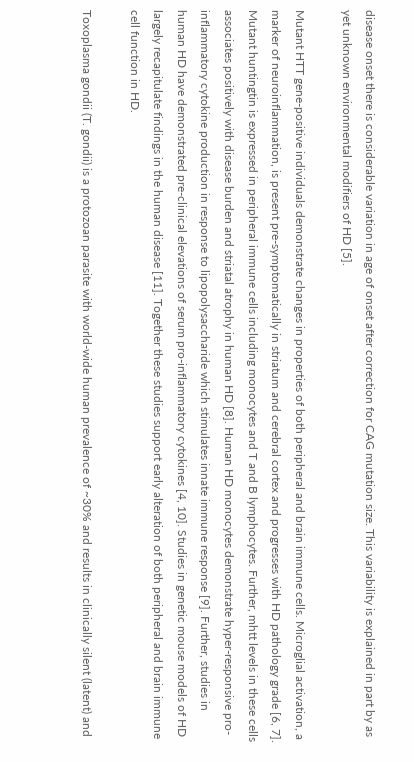disease onset there is considerable variation in age of onset after correction for CAG mutation size. This variability is explained in part by as yet unknown environmental modifiers of HD [5].

Mutant HTT gene-positive individuals demonstrate changes in properties of both peripheral and brain immune cells. Microglial activation, a marker of neuroinflammation, is present pre-symptomatically in striatum and cerebral cortex and progresses with HD pathology grade [6, 7]. Mutant huntingtin is expressed in peripheral immune cells including monocytes and T and B lymphocytes. Further, mhtt levels in these cells associates positively with disease burden and striatal atrophy in human HD [8]. Human HD monocytes demonstrate hyper-responsive pro-inflammatory cytokine production in response to lipopolysaccharide which stimulates innate immune response [9]. Further, studies in human HD have demonstrated pre-clinical elevations of serum pro-inflammatory cytokines [4, 10]. Studies in genetic mouse models of HD largely recapitulate findings in the human disease [11]. Together these studies support early alteration of both peripheral and brain immune cell function in HD.

Toxoplasma gondii (T. gondii) is a protozoan parasite with world-wide human prevalence of ~30% and results in clinically silent (latent) and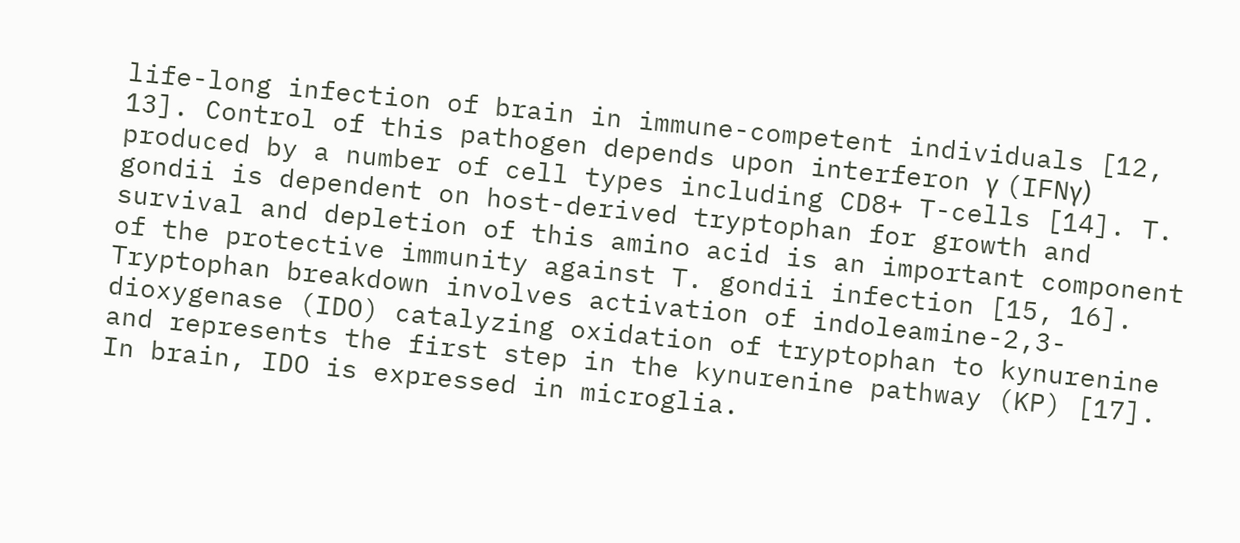life-long infection of brain in immune-competent individuals [12, 13]. Control of this pathogen depends upon interferon γ (IFNγ) produced by a number of cell types including CD8+ T-cells [14]. T. gondii is dependent on host-derived tryptophan for growth and survival and depletion of this amino acid is an important component of the protective immunity against T. gondii infection [15, 16]. Tryptophan breakdown involves activation of indoleamine-2,3-dioxygenase (IDO) catalyzing oxidation of tryptophan to kynurenine and represents the first step in the kynurenine pathway (KP) [17]. In brain, IDO is expressed in microglia.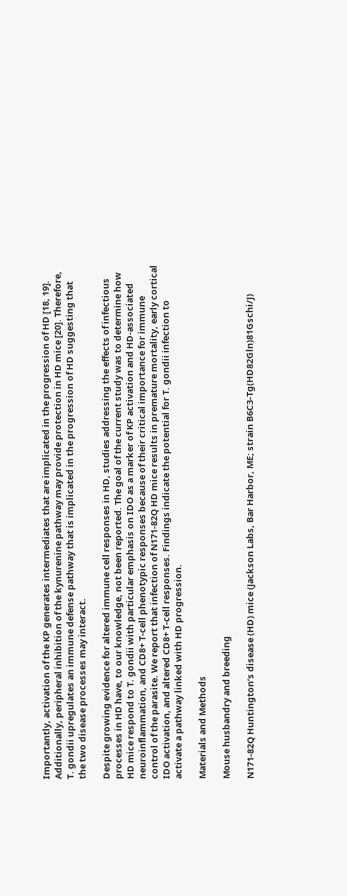Importantly, activation of the KP generates intermediates that are implicated in the progression of HD [18, 19]. Additionally, peripheral inhibition of the kynurenine pathway may provide protection in HD mice [20]. Therefore, T. gondii upregulates an immune defense pathway that is implicated in the progression of HD suggesting that the two disease processes may interact.

Despite growing evidence for altered immune cell responses in HD, studies addressing the effects of infectious processes in HD have, to our knowledge, not been reported. The goal of the current study was to determine how HD mice respond to T. gondii with particular emphasis on IDO as a marker of KP activation and HD-associated neuroinflammation, and CD8+ T-cell phenotypic responses because of their critical importance for immune control of the parasite. We report that infection of N171-82Q HD mice results in premature mortality, early cortical IDO activation, and altered CD8+ T-cell responses. Findings indicate the potential for T. gondii infection to activate a pathway linked with HD progression.

Materials and Methods

Mouse husbandry and breeding

N171-82Q Huntington’s disease (HD) mice (Jackson Labs, Bar Harbor, ME; strain B6C3-Tg(HD82Gln)81Gschi/J)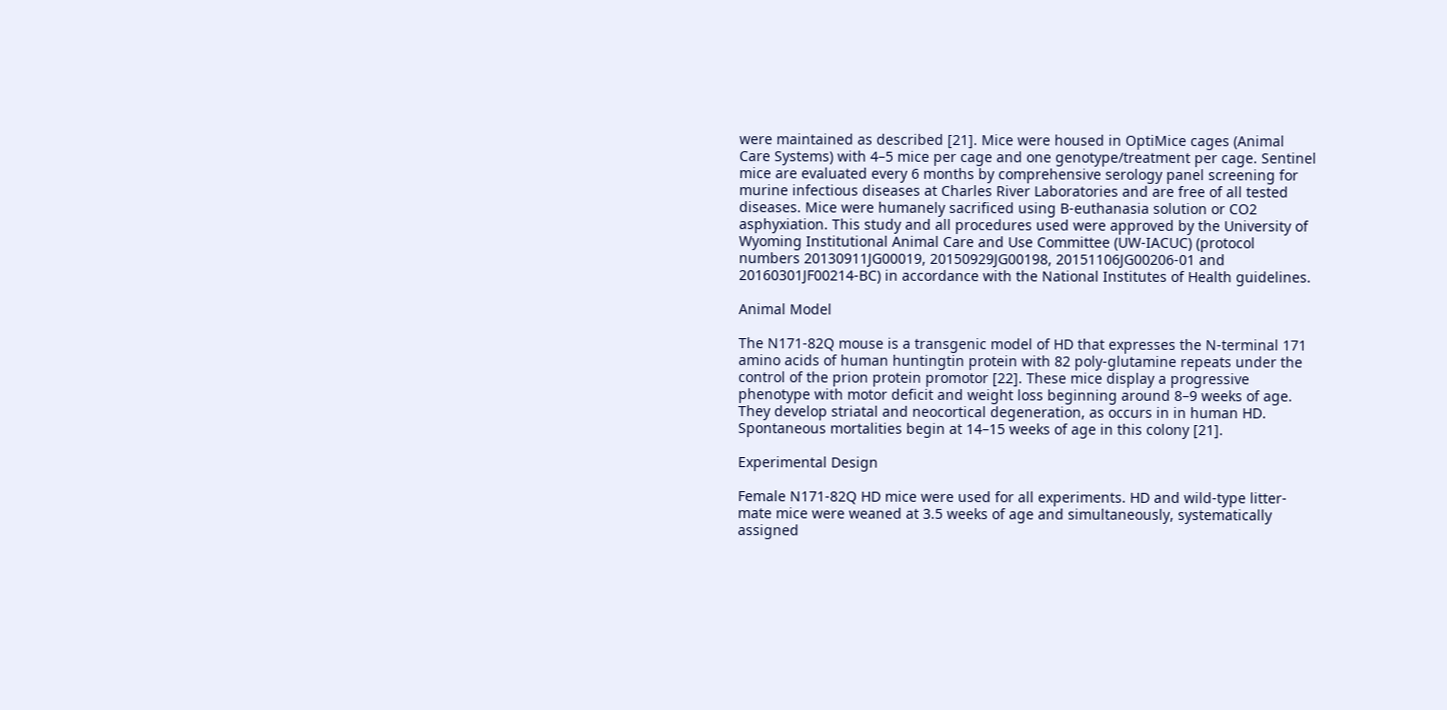were maintained as described [21]. Mice were housed in OptiMice cages (Animal Care Systems) with 4–5 mice per cage and one genotype/treatment per cage. Sentinel mice are evaluated every 6 months by comprehensive serology panel screening for murine infectious diseases at Charles River Laboratories and are free of all tested diseases. Mice were humanely sacrificed using B-euthanasia solution or CO2 asphyxiation. This study and all procedures used were approved by the University of Wyoming Institutional Animal Care and Use Committee (UW-IACUC) (protocol numbers 20130911JG00019, 20150929JG00198, 20151106JG00206-01 and 20160301JF00214-BC) in accordance with the National Institutes of Health guidelines.

Animal Model

The N171-82Q mouse is a transgenic model of HD that expresses the N-terminal 171 amino acids of human huntingtin protein with 82 poly-glutamine repeats under the control of the prion protein promotor [22]. These mice display a progressive phenotype with motor deficit and weight loss beginning around 8–9 weeks of age. They develop striatal and neocortical degeneration, as occurs in in human HD. Spontaneous mortalities begin at 14–15 weeks of age in this colony [21].

Experimental Design

Female N171-82Q HD mice were used for all experiments. HD and wild-type litter-mate mice were weaned at 3.5 weeks of age and simultaneously, systematically assigned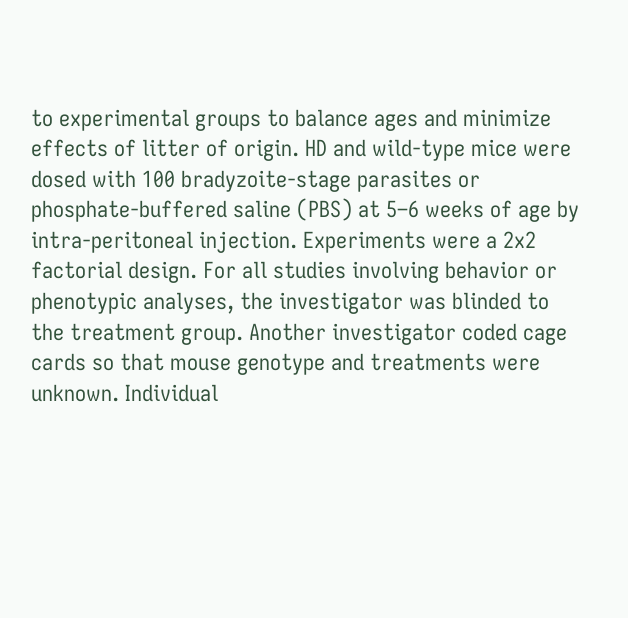to experimental groups to balance ages and minimize effects of litter of origin. HD and wild-type mice were dosed with 100 bradyzoite-stage parasites or phosphate-buffered saline (PBS) at 5–6 weeks of age by intra-peritoneal injection. Experiments were a 2x2 factorial design. For all studies involving behavior or phenotypic analyses, the investigator was blinded to the treatment group. Another investigator coded cage cards so that mouse genotype and treatments were unknown. Individual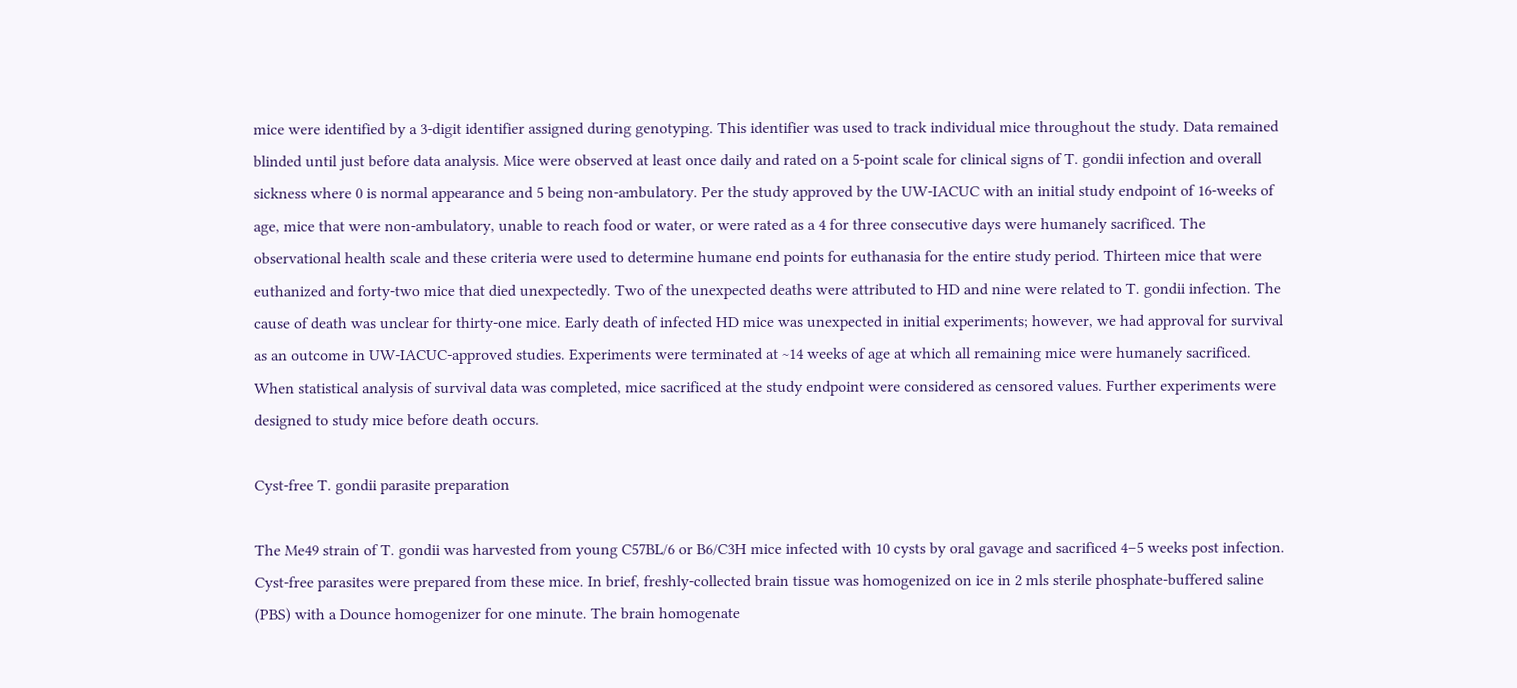mice were identified by a 3-digit identifier assigned during genotyping. This identifier was used to track individual mice throughout the study. Data remained blinded until just before data analysis. Mice were observed at least once daily and rated on a 5-point scale for clinical signs of T. gondii infection and overall sickness where 0 is normal appearance and 5 being non-ambulatory. Per the study approved by the UW-IACUC with an initial study endpoint of 16-weeks of age, mice that were non-ambulatory, unable to reach food or water, or were rated as a 4 for three consecutive days were humanely sacrificed. The observational health scale and these criteria were used to determine humane end points for euthanasia for the entire study period. Thirteen mice that were euthanized and forty-two mice that died unexpectedly. Two of the unexpected deaths were attributed to HD and nine were related to T. gondii infection. The cause of death was unclear for thirty-one mice. Early death of infected HD mice was unexpected in initial experiments; however, we had approval for survival as an outcome in UW-IACUC-approved studies. Experiments were terminated at ~14 weeks of age at which all remaining mice were humanely sacrificed. When statistical analysis of survival data was completed, mice sacrificed at the study endpoint were considered as censored values. Further experiments were designed to study mice before death occurs.

Cyst-free T. gondii parasite preparation

The Me49 strain of T. gondii was harvested from young C57BL/6 or B6/C3H mice infected with 10 cysts by oral gavage and sacrificed 4–5 weeks post infection. Cyst-free parasites were prepared from these mice. In brief, freshly-collected brain tissue was homogenized on ice in 2 mls sterile phosphate-buffered saline (PBS) with a Dounce homogenizer for one minute. The brain homogenate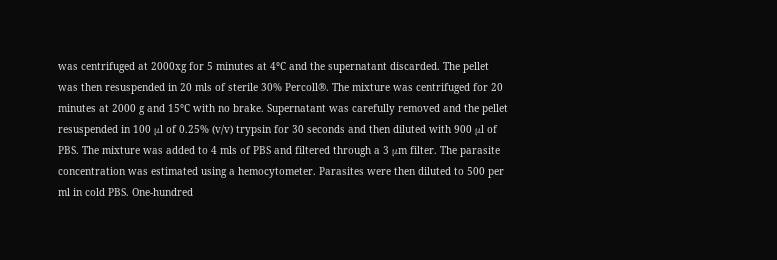was centrifuged at 2000xg for 5 minutes at 4°C and the supernatant discarded. The pellet was then resuspended in 20 mls of sterile 30% Percoll®. The mixture was centrifuged for 20 minutes at 2000 g and 15°C with no brake. Supernatant was carefully removed and the pellet resuspended in 100 μl of 0.25% (v/v) trypsin for 30 seconds and then diluted with 900 μl of PBS. The mixture was added to 4 mls of PBS and filtered through a 3 μm filter. The parasite concentration was estimated using a hemocytometer. Parasites were then diluted to 500 per ml in cold PBS. One-hundred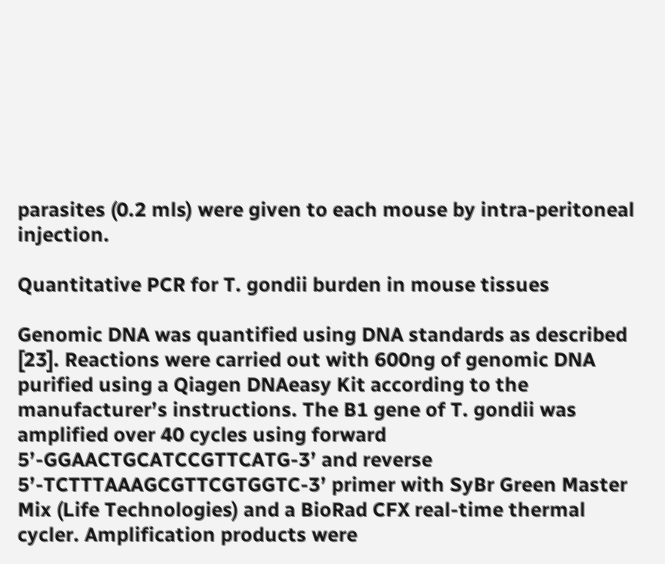parasites (0.2 mls) were given to each mouse by intra-peritoneal injection.

Quantitative PCR for T. gondii burden in mouse tissues

Genomic DNA was quantified using DNA standards as described [23]. Reactions were carried out with 600ng of genomic DNA purified using a Qiagen DNAeasy Kit according to the manufacturer’s instructions. The B1 gene of T. gondii was amplified over 40 cycles using forward 5’-GGAACTGCATCCGTTCATG-3’ and reverse 5’-TCTTTAAAGCGTTCGTGGTC-3’ primer with SyBr Green Master Mix (Life Technologies) and a BioRad CFX real-time thermal cycler. Amplification products were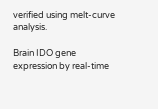verified using melt-curve analysis.

Brain IDO gene expression by real-time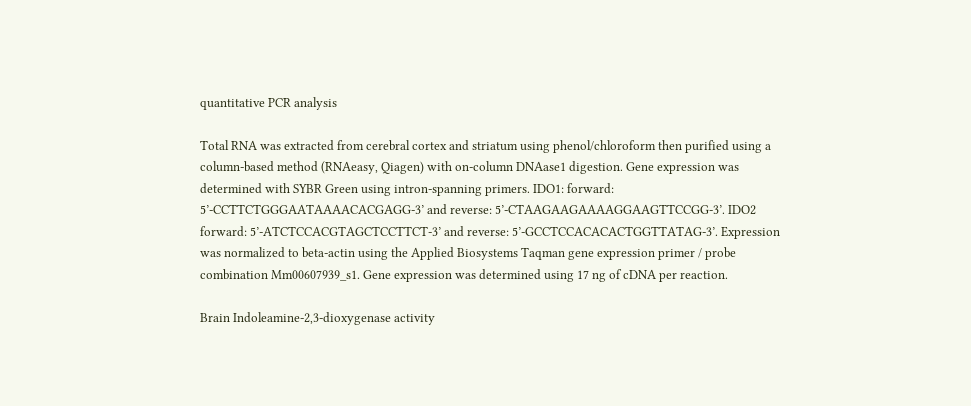quantitative PCR analysis

Total RNA was extracted from cerebral cortex and striatum using phenol/chloroform then purified using a column-based method (RNAeasy, Qiagen) with on-column DNAase1 digestion. Gene expression was determined with SYBR Green using intron-spanning primers. IDO1: forward: 5’-CCTTCTGGGAATAAAACACGAGG-3’ and reverse: 5’-CTAAGAAGAAAAGGAAGTTCCGG-3’. IDO2 forward: 5’-ATCTCCACGTAGCTCCTTCT-3’ and reverse: 5’-GCCTCCACACACTGGTTATAG-3’. Expression was normalized to beta-actin using the Applied Biosystems Taqman gene expression primer / probe combination Mm00607939_s1. Gene expression was determined using 17 ng of cDNA per reaction.

Brain Indoleamine-2,3-dioxygenase activity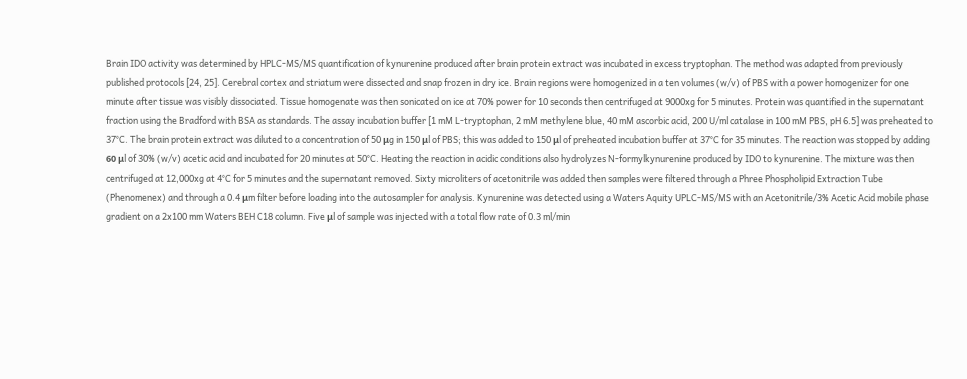Brain IDO activity was determined by HPLC-MS/MS quantification of kynurenine produced after brain protein extract was incubated in excess tryptophan. The method was adapted from previously published protocols [24, 25]. Cerebral cortex and striatum were dissected and snap frozen in dry ice. Brain regions were homogenized in a ten volumes (w/v) of PBS with a power homogenizer for one minute after tissue was visibly dissociated. Tissue homogenate was then sonicated on ice at 70% power for 10 seconds then centrifuged at 9000xg for 5 minutes. Protein was quantified in the supernatant fraction using the Bradford with BSA as standards. The assay incubation buffer [1 mM L-tryptophan, 2 mM methylene blue, 40 mM ascorbic acid, 200 U/ml catalase in 100 mM PBS, pH 6.5] was preheated to 37°C. The brain protein extract was diluted to a concentration of 50 μg in 150 μl of PBS; this was added to 150 μl of preheated incubation buffer at 37°C for 35 minutes. The reaction was stopped by adding 60 μl of 30% (w/v) acetic acid and incubated for 20 minutes at 50°C. Heating the reaction in acidic conditions also hydrolyzes N-formylkynurenine produced by IDO to kynurenine. The mixture was then centrifuged at 12,000xg at 4°C for 5 minutes and the supernatant removed. Sixty microliters of acetonitrile was added then samples were filtered through a Phree Phospholipid Extraction Tube (Phenomenex) and through a 0.4 μm filter before loading into the autosampler for analysis. Kynurenine was detected using a Waters Aquity UPLC-MS/MS with an Acetonitrile/3% Acetic Acid mobile phase gradient on a 2x100 mm Waters BEH C18 column. Five μl of sample was injected with a total flow rate of 0.3 ml/min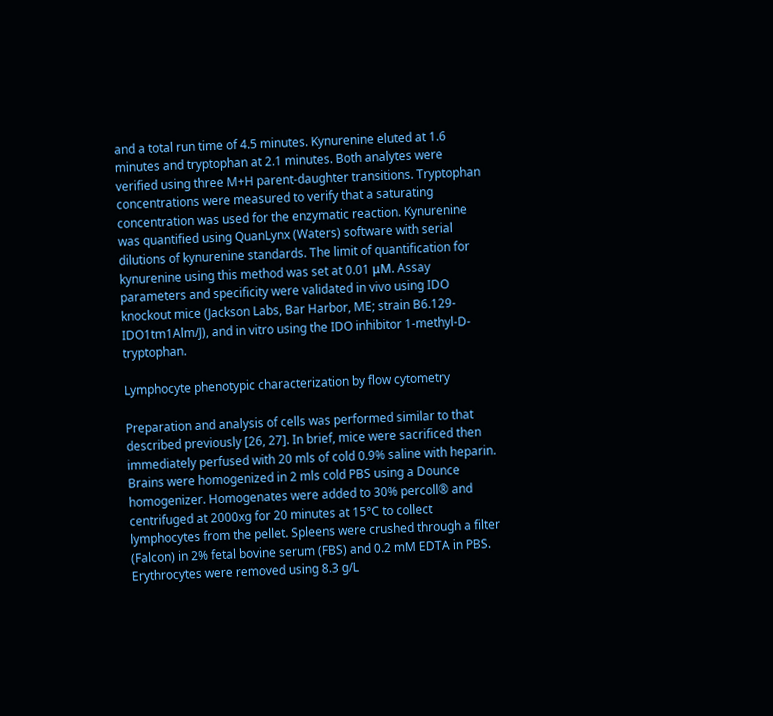and a total run time of 4.5 minutes. Kynurenine eluted at 1.6 minutes and tryptophan at 2.1 minutes. Both analytes were verified using three M+H parent-daughter transitions. Tryptophan concentrations were measured to verify that a saturating concentration was used for the enzymatic reaction. Kynurenine was quantified using QuanLynx (Waters) software with serial dilutions of kynurenine standards. The limit of quantification for kynurenine using this method was set at 0.01 μM. Assay parameters and specificity were validated in vivo using IDO knockout mice (Jackson Labs, Bar Harbor, ME; strain B6.129-IDO1tm1Alm/J), and in vitro using the IDO inhibitor 1-methyl-D-tryptophan.

Lymphocyte phenotypic characterization by flow cytometry

Preparation and analysis of cells was performed similar to that described previously [26, 27]. In brief, mice were sacrificed then immediately perfused with 20 mls of cold 0.9% saline with heparin. Brains were homogenized in 2 mls cold PBS using a Dounce homogenizer. Homogenates were added to 30% percoll® and centrifuged at 2000xg for 20 minutes at 15°C to collect lymphocytes from the pellet. Spleens were crushed through a filter (Falcon) in 2% fetal bovine serum (FBS) and 0.2 mM EDTA in PBS. Erythrocytes were removed using 8.3 g/L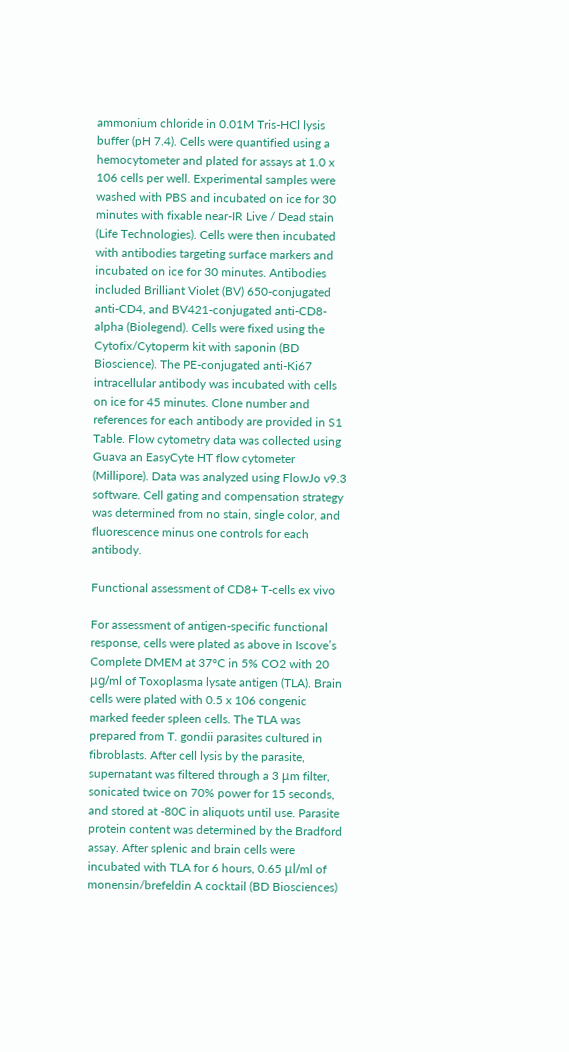ammonium chloride in 0.01M Tris-HCl lysis buffer (pH 7.4). Cells were quantified using a hemocytometer and plated for assays at 1.0 x 106 cells per well. Experimental samples were washed with PBS and incubated on ice for 30 minutes with fixable near-IR Live / Dead stain (Life Technologies). Cells were then incubated with antibodies targeting surface markers and incubated on ice for 30 minutes. Antibodies included Brilliant Violet (BV) 650-conjugated anti-CD4, and BV421-conjugated anti-CD8-alpha (Biolegend). Cells were fixed using the Cytofix/Cytoperm kit with saponin (BD Bioscience). The PE-conjugated anti-Ki67 intracellular antibody was incubated with cells on ice for 45 minutes. Clone number and references for each antibody are provided in S1 Table. Flow cytometry data was collected using Guava an EasyCyte HT flow cytometer (Millipore). Data was analyzed using FlowJo v9.3 software. Cell gating and compensation strategy was determined from no stain, single color, and fluorescence minus one controls for each antibody.

Functional assessment of CD8+ T-cells ex vivo

For assessment of antigen-specific functional response, cells were plated as above in Iscove’s Complete DMEM at 37°C in 5% CO2 with 20 μg/ml of Toxoplasma lysate antigen (TLA). Brain cells were plated with 0.5 x 106 congenic marked feeder spleen cells. The TLA was prepared from T. gondii parasites cultured in fibroblasts. After cell lysis by the parasite, supernatant was filtered through a 3 μm filter, sonicated twice on 70% power for 15 seconds, and stored at -80C in aliquots until use. Parasite protein content was determined by the Bradford assay. After splenic and brain cells were incubated with TLA for 6 hours, 0.65 μl/ml of monensin/brefeldin A cocktail (BD Biosciences)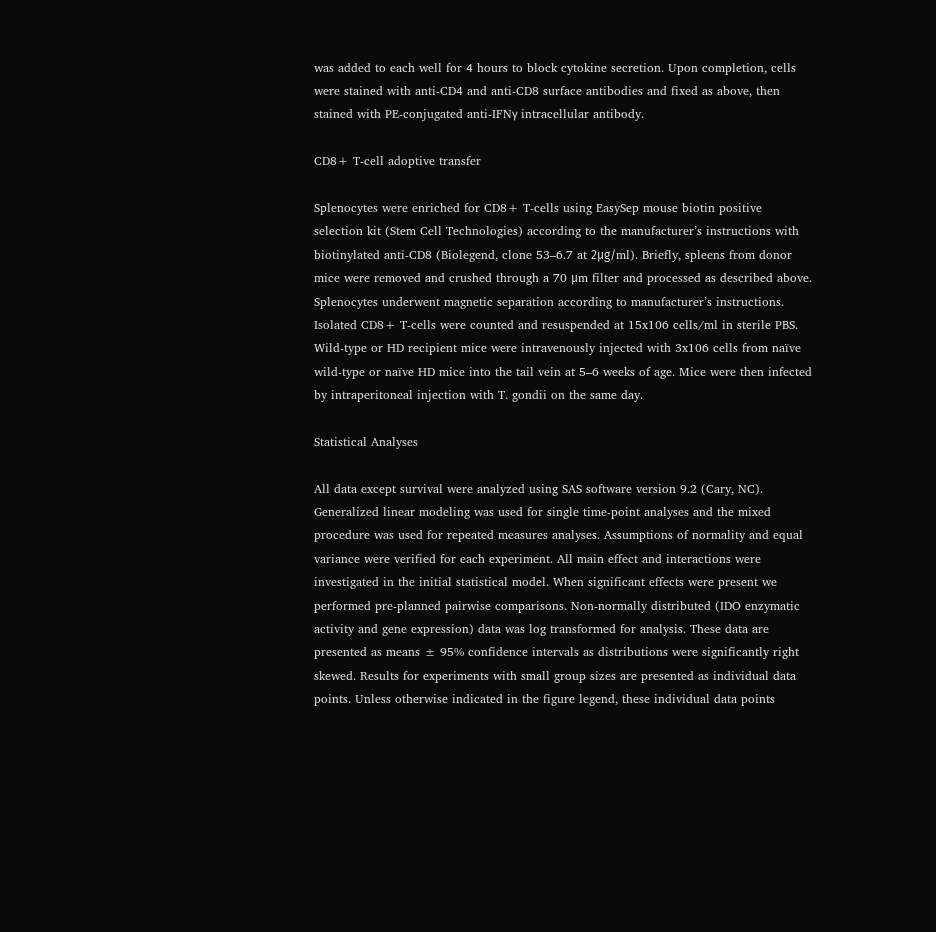was added to each well for 4 hours to block cytokine secretion. Upon completion, cells were stained with anti-CD4 and anti-CD8 surface antibodies and fixed as above, then stained with PE-conjugated anti-IFNγ intracellular antibody.

CD8+ T-cell adoptive transfer

Splenocytes were enriched for CD8+ T-cells using EasySep mouse biotin positive selection kit (Stem Cell Technologies) according to the manufacturer’s instructions with biotinylated anti-CD8 (Biolegend, clone 53–6.7 at 2μg/ml). Briefly, spleens from donor mice were removed and crushed through a 70 μm filter and processed as described above. Splenocytes underwent magnetic separation according to manufacturer’s instructions. Isolated CD8+ T-cells were counted and resuspended at 15x106 cells/ml in sterile PBS. Wild-type or HD recipient mice were intravenously injected with 3x106 cells from naïve wild-type or naïve HD mice into the tail vein at 5–6 weeks of age. Mice were then infected by intraperitoneal injection with T. gondii on the same day.

Statistical Analyses

All data except survival were analyzed using SAS software version 9.2 (Cary, NC). Generalized linear modeling was used for single time-point analyses and the mixed procedure was used for repeated measures analyses. Assumptions of normality and equal variance were verified for each experiment. All main effect and interactions were investigated in the initial statistical model. When significant effects were present we performed pre-planned pairwise comparisons. Non-normally distributed (IDO enzymatic activity and gene expression) data was log transformed for analysis. These data are presented as means ± 95% confidence intervals as distributions were significantly right skewed. Results for experiments with small group sizes are presented as individual data points. Unless otherwise indicated in the figure legend, these individual data points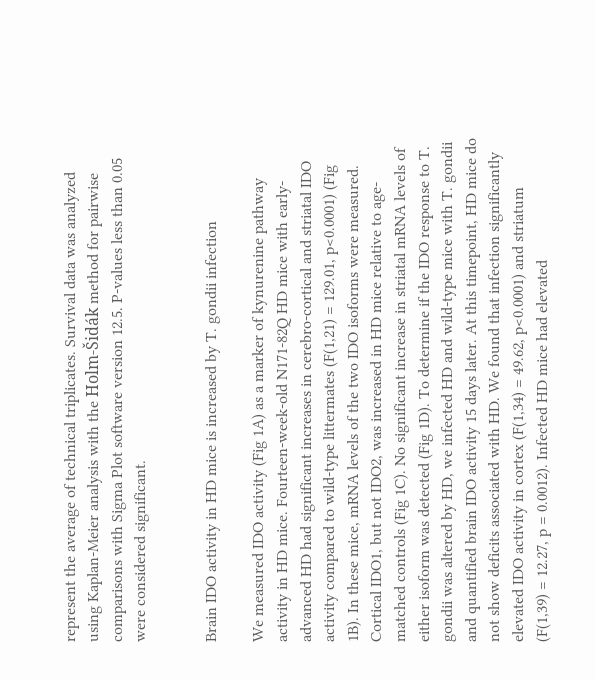represent the average of technical triplicates. Survival data was analyzed using Kaplan-Meier analysis with the Holm-Šidák method for pairwise comparisons with Sigma Plot software version 12.5. P-values less than 0.05 were considered significant.


Brain IDO activity in HD mice is increased by T. gondii infection

We measured IDO activity (Fig 1A) as a marker of kynurenine pathway activity in HD mice. Fourteen-week-old N171-82Q HD mice with early-advanced HD had significant increases in cerebro-cortical and striatal IDO activity compared to wild-type littermates (F(1,21) = 129.01, p<0.0001) (Fig 1B). In these mice, mRNA levels of the two IDO isoforms were measured. Cortical IDO1, but not IDO2, was increased in HD mice relative to age-matched controls (Fig 1C). No significant increase in striatal mRNA levels of either isoform was detected (Fig 1D). To determine if the IDO response to T. gondii was altered by HD, we infected HD and wild-type mice with T. gondii and quantified brain IDO activity 15 days later. At this timepoint, HD mice do not show deficits associated with HD. We found that infection significantly elevated IDO activity in cortex (F(1,34) = 49.62, p<0.0001) and striatum (F(1,39) = 12.27, p = 0.0012). Infected HD mice had elevated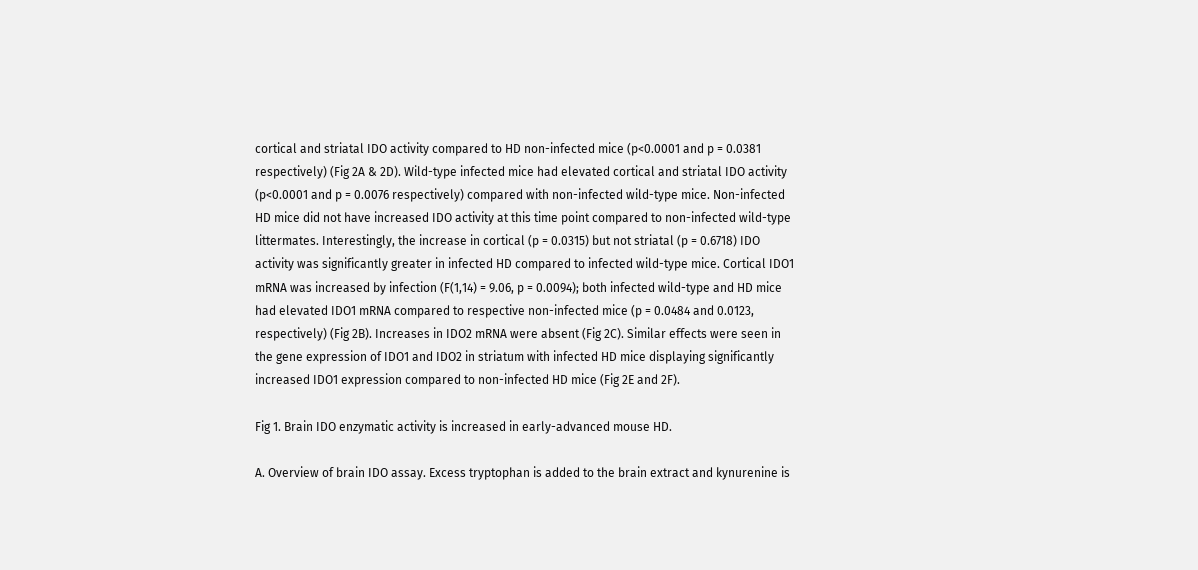cortical and striatal IDO activity compared to HD non-infected mice (p<0.0001 and p = 0.0381 respectively) (Fig 2A & 2D). Wild-type infected mice had elevated cortical and striatal IDO activity (p<0.0001 and p = 0.0076 respectively) compared with non-infected wild-type mice. Non-infected HD mice did not have increased IDO activity at this time point compared to non-infected wild-type littermates. Interestingly, the increase in cortical (p = 0.0315) but not striatal (p = 0.6718) IDO activity was significantly greater in infected HD compared to infected wild-type mice. Cortical IDO1 mRNA was increased by infection (F(1,14) = 9.06, p = 0.0094); both infected wild-type and HD mice had elevated IDO1 mRNA compared to respective non-infected mice (p = 0.0484 and 0.0123, respectively) (Fig 2B). Increases in IDO2 mRNA were absent (Fig 2C). Similar effects were seen in the gene expression of IDO1 and IDO2 in striatum with infected HD mice displaying significantly increased IDO1 expression compared to non-infected HD mice (Fig 2E and 2F).

Fig 1. Brain IDO enzymatic activity is increased in early-advanced mouse HD.

A. Overview of brain IDO assay. Excess tryptophan is added to the brain extract and kynurenine is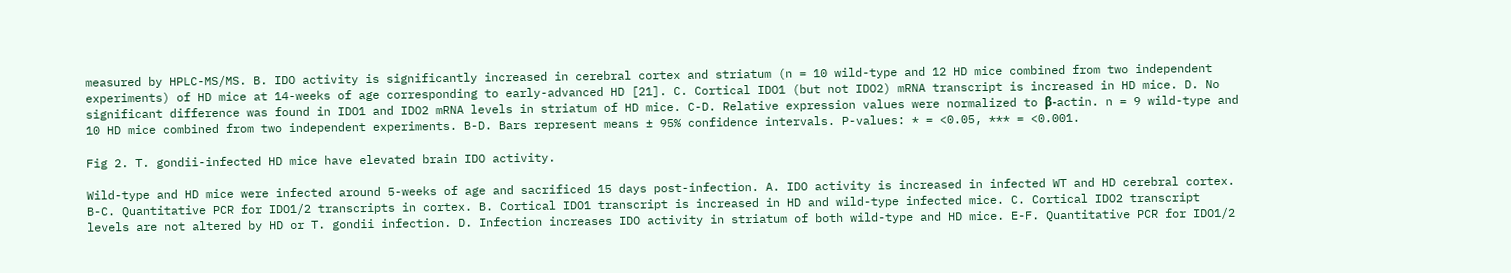measured by HPLC-MS/MS. B. IDO activity is significantly increased in cerebral cortex and striatum (n = 10 wild-type and 12 HD mice combined from two independent experiments) of HD mice at 14-weeks of age corresponding to early-advanced HD [21]. C. Cortical IDO1 (but not IDO2) mRNA transcript is increased in HD mice. D. No significant difference was found in IDO1 and IDO2 mRNA levels in striatum of HD mice. C-D. Relative expression values were normalized to β-actin. n = 9 wild-type and 10 HD mice combined from two independent experiments. B-D. Bars represent means ± 95% confidence intervals. P-values: * = <0.05, *** = <0.001.

Fig 2. T. gondii-infected HD mice have elevated brain IDO activity.

Wild-type and HD mice were infected around 5-weeks of age and sacrificed 15 days post-infection. A. IDO activity is increased in infected WT and HD cerebral cortex. B-C. Quantitative PCR for IDO1/2 transcripts in cortex. B. Cortical IDO1 transcript is increased in HD and wild-type infected mice. C. Cortical IDO2 transcript levels are not altered by HD or T. gondii infection. D. Infection increases IDO activity in striatum of both wild-type and HD mice. E-F. Quantitative PCR for IDO1/2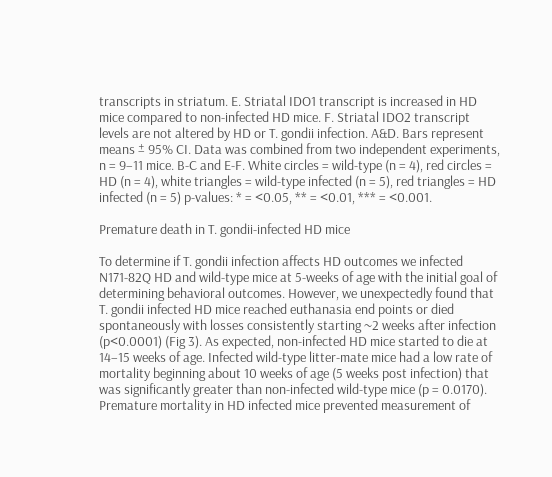transcripts in striatum. E. Striatal IDO1 transcript is increased in HD mice compared to non-infected HD mice. F. Striatal IDO2 transcript levels are not altered by HD or T. gondii infection. A&D. Bars represent means ± 95% CI. Data was combined from two independent experiments, n = 9–11 mice. B-C and E-F. White circles = wild-type (n = 4), red circles = HD (n = 4), white triangles = wild-type infected (n = 5), red triangles = HD infected (n = 5) p-values: * = <0.05, ** = <0.01, *** = <0.001.

Premature death in T. gondii-infected HD mice

To determine if T. gondii infection affects HD outcomes we infected N171-82Q HD and wild-type mice at 5-weeks of age with the initial goal of determining behavioral outcomes. However, we unexpectedly found that T. gondii infected HD mice reached euthanasia end points or died spontaneously with losses consistently starting ~2 weeks after infection (p<0.0001) (Fig 3). As expected, non-infected HD mice started to die at 14–15 weeks of age. Infected wild-type litter-mate mice had a low rate of mortality beginning about 10 weeks of age (5 weeks post infection) that was significantly greater than non-infected wild-type mice (p = 0.0170). Premature mortality in HD infected mice prevented measurement of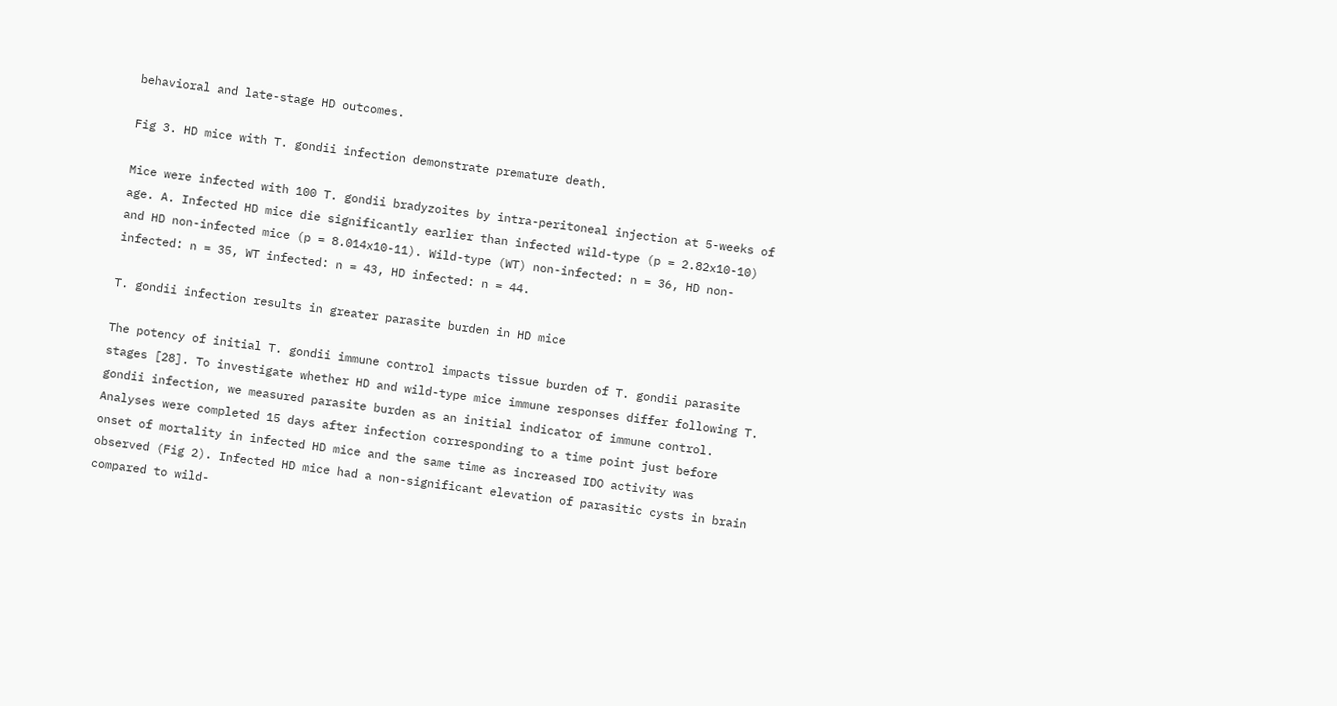behavioral and late-stage HD outcomes.

Fig 3. HD mice with T. gondii infection demonstrate premature death.

Mice were infected with 100 T. gondii bradyzoites by intra-peritoneal injection at 5-weeks of age. A. Infected HD mice die significantly earlier than infected wild-type (p = 2.82x10-10) and HD non-infected mice (p = 8.014x10-11). Wild-type (WT) non-infected: n = 36, HD non-infected: n = 35, WT infected: n = 43, HD infected: n = 44.

T. gondii infection results in greater parasite burden in HD mice

The potency of initial T. gondii immune control impacts tissue burden of T. gondii parasite stages [28]. To investigate whether HD and wild-type mice immune responses differ following T. gondii infection, we measured parasite burden as an initial indicator of immune control. Analyses were completed 15 days after infection corresponding to a time point just before onset of mortality in infected HD mice and the same time as increased IDO activity was observed (Fig 2). Infected HD mice had a non-significant elevation of parasitic cysts in brain compared to wild-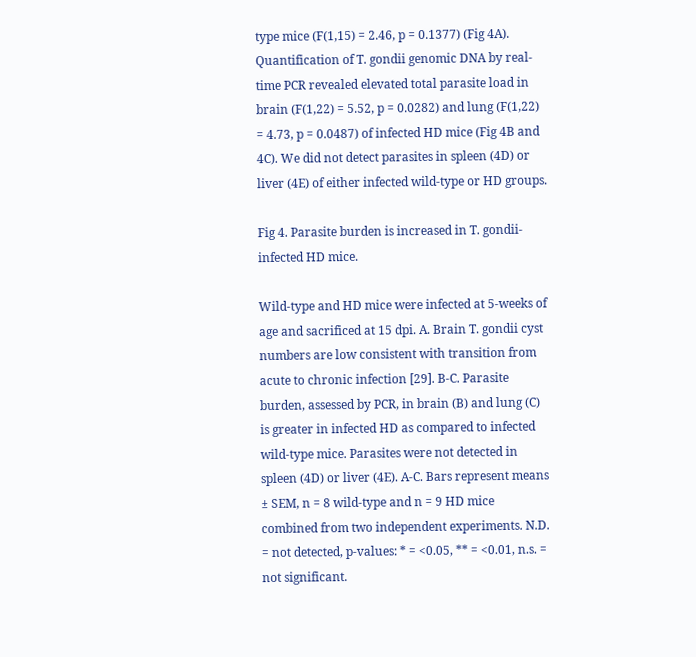type mice (F(1,15) = 2.46, p = 0.1377) (Fig 4A). Quantification of T. gondii genomic DNA by real-time PCR revealed elevated total parasite load in brain (F(1,22) = 5.52, p = 0.0282) and lung (F(1,22) = 4.73, p = 0.0487) of infected HD mice (Fig 4B and 4C). We did not detect parasites in spleen (4D) or liver (4E) of either infected wild-type or HD groups.

Fig 4. Parasite burden is increased in T. gondii-infected HD mice.

Wild-type and HD mice were infected at 5-weeks of age and sacrificed at 15 dpi. A. Brain T. gondii cyst numbers are low consistent with transition from acute to chronic infection [29]. B-C. Parasite burden, assessed by PCR, in brain (B) and lung (C) is greater in infected HD as compared to infected wild-type mice. Parasites were not detected in spleen (4D) or liver (4E). A-C. Bars represent means ± SEM, n = 8 wild-type and n = 9 HD mice combined from two independent experiments. N.D. = not detected, p-values: * = <0.05, ** = <0.01, n.s. = not significant.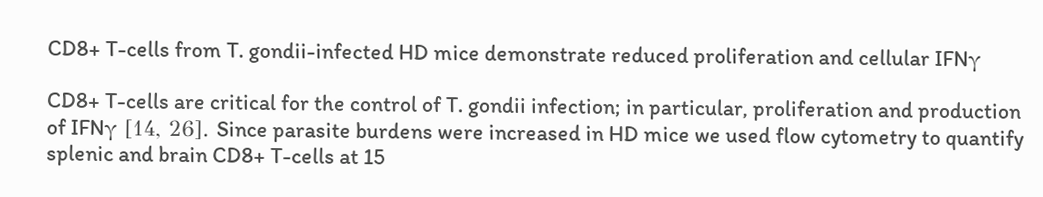CD8+ T-cells from T. gondii-infected HD mice demonstrate reduced proliferation and cellular IFNγ

CD8+ T-cells are critical for the control of T. gondii infection; in particular, proliferation and production of IFNγ [14, 26]. Since parasite burdens were increased in HD mice we used flow cytometry to quantify splenic and brain CD8+ T-cells at 15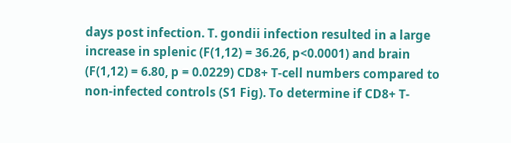days post infection. T. gondii infection resulted in a large increase in splenic (F(1,12) = 36.26, p<0.0001) and brain (F(1,12) = 6.80, p = 0.0229) CD8+ T-cell numbers compared to non-infected controls (S1 Fig). To determine if CD8+ T-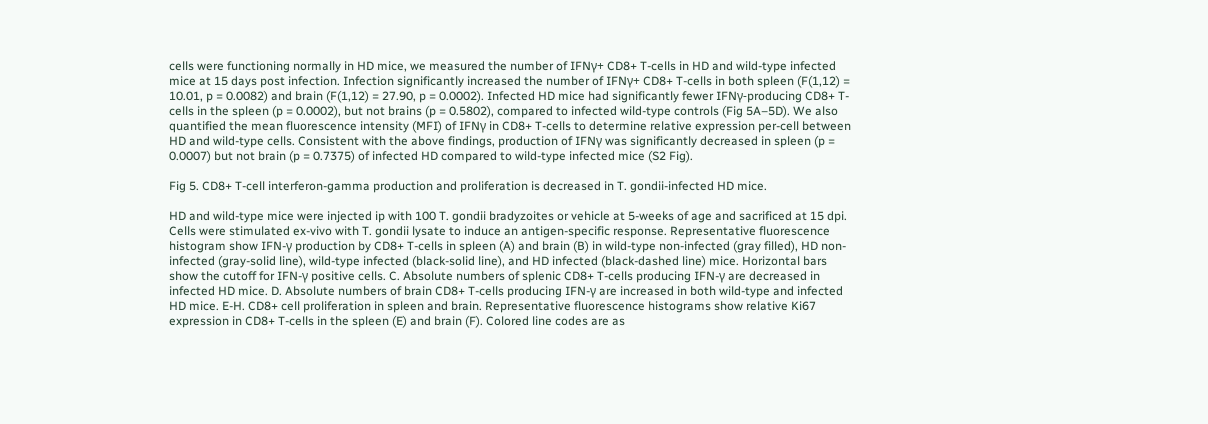cells were functioning normally in HD mice, we measured the number of IFNγ+ CD8+ T-cells in HD and wild-type infected mice at 15 days post infection. Infection significantly increased the number of IFNγ+ CD8+ T-cells in both spleen (F(1,12) = 10.01, p = 0.0082) and brain (F(1,12) = 27.90, p = 0.0002). Infected HD mice had significantly fewer IFNγ-producing CD8+ T-cells in the spleen (p = 0.0002), but not brains (p = 0.5802), compared to infected wild-type controls (Fig 5A–5D). We also quantified the mean fluorescence intensity (MFI) of IFNγ in CD8+ T-cells to determine relative expression per-cell between HD and wild-type cells. Consistent with the above findings, production of IFNγ was significantly decreased in spleen (p = 0.0007) but not brain (p = 0.7375) of infected HD compared to wild-type infected mice (S2 Fig).

Fig 5. CD8+ T-cell interferon-gamma production and proliferation is decreased in T. gondii-infected HD mice.

HD and wild-type mice were injected ip with 100 T. gondii bradyzoites or vehicle at 5-weeks of age and sacrificed at 15 dpi. Cells were stimulated ex-vivo with T. gondii lysate to induce an antigen-specific response. Representative fluorescence histogram show IFN-γ production by CD8+ T-cells in spleen (A) and brain (B) in wild-type non-infected (gray filled), HD non-infected (gray-solid line), wild-type infected (black-solid line), and HD infected (black-dashed line) mice. Horizontal bars show the cutoff for IFN-γ positive cells. C. Absolute numbers of splenic CD8+ T-cells producing IFN-γ are decreased in infected HD mice. D. Absolute numbers of brain CD8+ T-cells producing IFN-γ are increased in both wild-type and infected HD mice. E-H. CD8+ cell proliferation in spleen and brain. Representative fluorescence histograms show relative Ki67 expression in CD8+ T-cells in the spleen (E) and brain (F). Colored line codes are as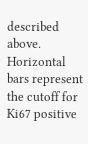described above. Horizontal bars represent the cutoff for Ki67 positive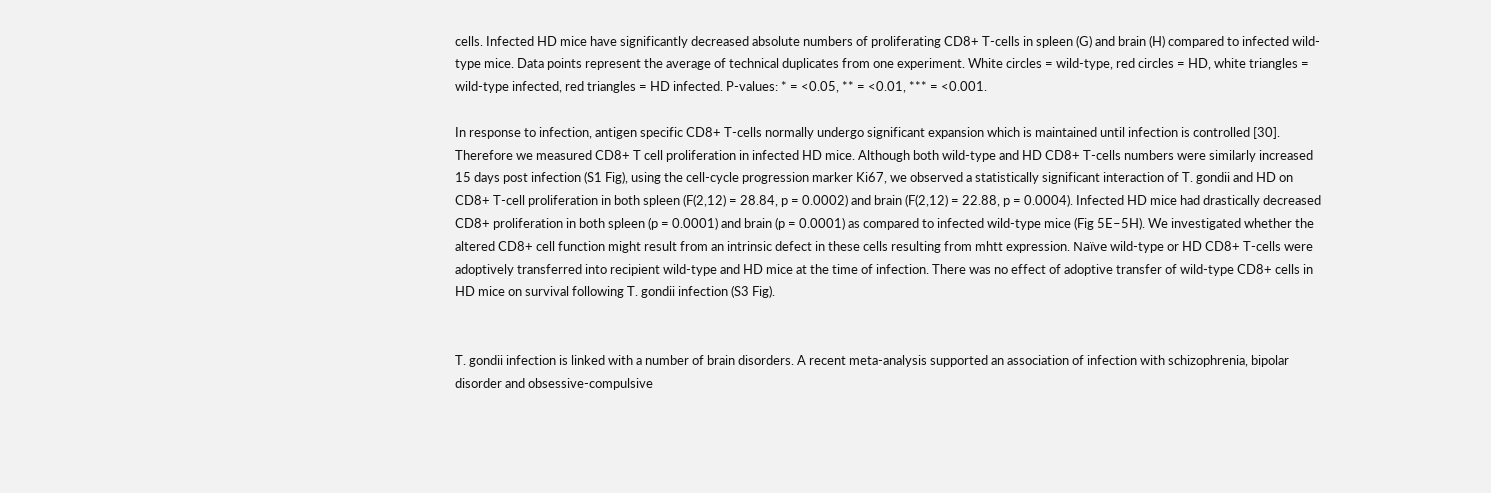cells. Infected HD mice have significantly decreased absolute numbers of proliferating CD8+ T-cells in spleen (G) and brain (H) compared to infected wild-type mice. Data points represent the average of technical duplicates from one experiment. White circles = wild-type, red circles = HD, white triangles = wild-type infected, red triangles = HD infected. P-values: * = <0.05, ** = <0.01, *** = <0.001.

In response to infection, antigen specific CD8+ T-cells normally undergo significant expansion which is maintained until infection is controlled [30]. Therefore we measured CD8+ T cell proliferation in infected HD mice. Although both wild-type and HD CD8+ T-cells numbers were similarly increased 15 days post infection (S1 Fig), using the cell-cycle progression marker Ki67, we observed a statistically significant interaction of T. gondii and HD on CD8+ T-cell proliferation in both spleen (F(2,12) = 28.84, p = 0.0002) and brain (F(2,12) = 22.88, p = 0.0004). Infected HD mice had drastically decreased CD8+ proliferation in both spleen (p = 0.0001) and brain (p = 0.0001) as compared to infected wild-type mice (Fig 5E–5H). We investigated whether the altered CD8+ cell function might result from an intrinsic defect in these cells resulting from mhtt expression. Naïve wild-type or HD CD8+ T-cells were adoptively transferred into recipient wild-type and HD mice at the time of infection. There was no effect of adoptive transfer of wild-type CD8+ cells in HD mice on survival following T. gondii infection (S3 Fig).


T. gondii infection is linked with a number of brain disorders. A recent meta-analysis supported an association of infection with schizophrenia, bipolar disorder and obsessive-compulsive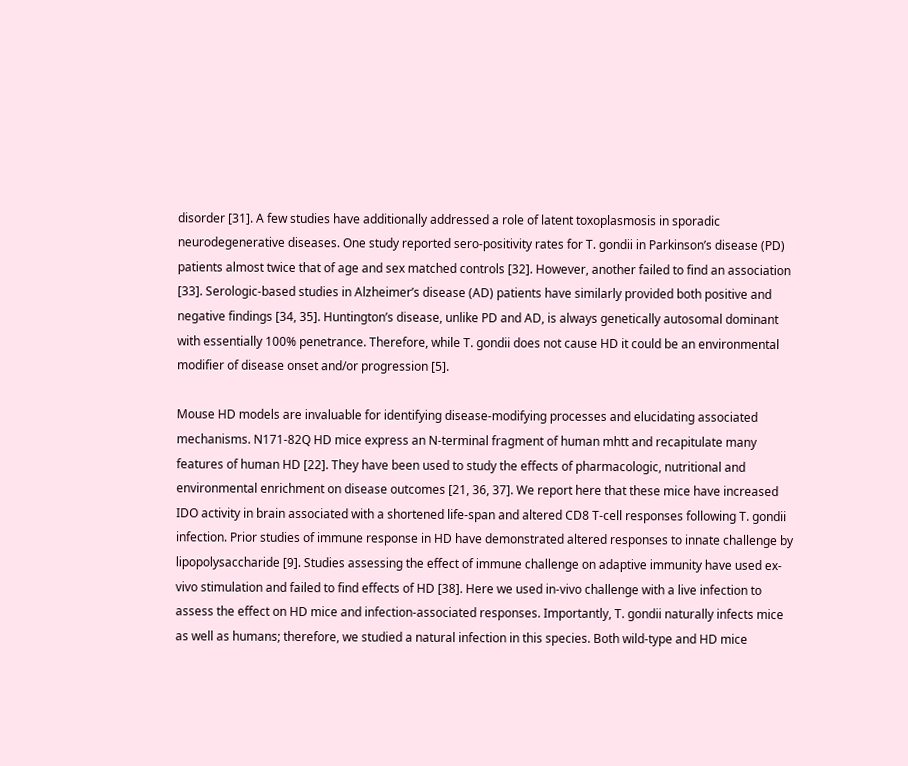disorder [31]. A few studies have additionally addressed a role of latent toxoplasmosis in sporadic neurodegenerative diseases. One study reported sero-positivity rates for T. gondii in Parkinson’s disease (PD) patients almost twice that of age and sex matched controls [32]. However, another failed to find an association [33]. Serologic-based studies in Alzheimer’s disease (AD) patients have similarly provided both positive and negative findings [34, 35]. Huntington’s disease, unlike PD and AD, is always genetically autosomal dominant with essentially 100% penetrance. Therefore, while T. gondii does not cause HD it could be an environmental modifier of disease onset and/or progression [5].

Mouse HD models are invaluable for identifying disease-modifying processes and elucidating associated mechanisms. N171-82Q HD mice express an N-terminal fragment of human mhtt and recapitulate many features of human HD [22]. They have been used to study the effects of pharmacologic, nutritional and environmental enrichment on disease outcomes [21, 36, 37]. We report here that these mice have increased IDO activity in brain associated with a shortened life-span and altered CD8 T-cell responses following T. gondii infection. Prior studies of immune response in HD have demonstrated altered responses to innate challenge by lipopolysaccharide [9]. Studies assessing the effect of immune challenge on adaptive immunity have used ex-vivo stimulation and failed to find effects of HD [38]. Here we used in-vivo challenge with a live infection to assess the effect on HD mice and infection-associated responses. Importantly, T. gondii naturally infects mice as well as humans; therefore, we studied a natural infection in this species. Both wild-type and HD mice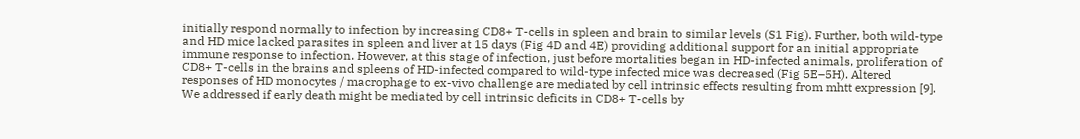initially respond normally to infection by increasing CD8+ T-cells in spleen and brain to similar levels (S1 Fig). Further, both wild-type and HD mice lacked parasites in spleen and liver at 15 days (Fig 4D and 4E) providing additional support for an initial appropriate immune response to infection. However, at this stage of infection, just before mortalities began in HD-infected animals, proliferation of CD8+ T-cells in the brains and spleens of HD-infected compared to wild-type infected mice was decreased (Fig 5E–5H). Altered responses of HD monocytes / macrophage to ex-vivo challenge are mediated by cell intrinsic effects resulting from mhtt expression [9]. We addressed if early death might be mediated by cell intrinsic deficits in CD8+ T-cells by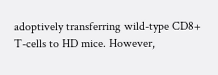adoptively transferring wild-type CD8+ T-cells to HD mice. However,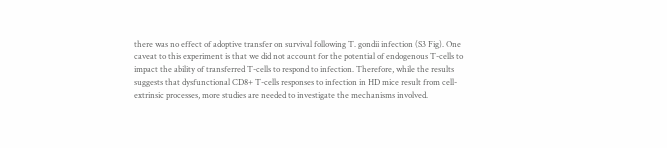there was no effect of adoptive transfer on survival following T. gondii infection (S3 Fig). One caveat to this experiment is that we did not account for the potential of endogenous T-cells to impact the ability of transferred T-cells to respond to infection. Therefore, while the results suggests that dysfunctional CD8+ T-cells responses to infection in HD mice result from cell-extrinsic processes, more studies are needed to investigate the mechanisms involved.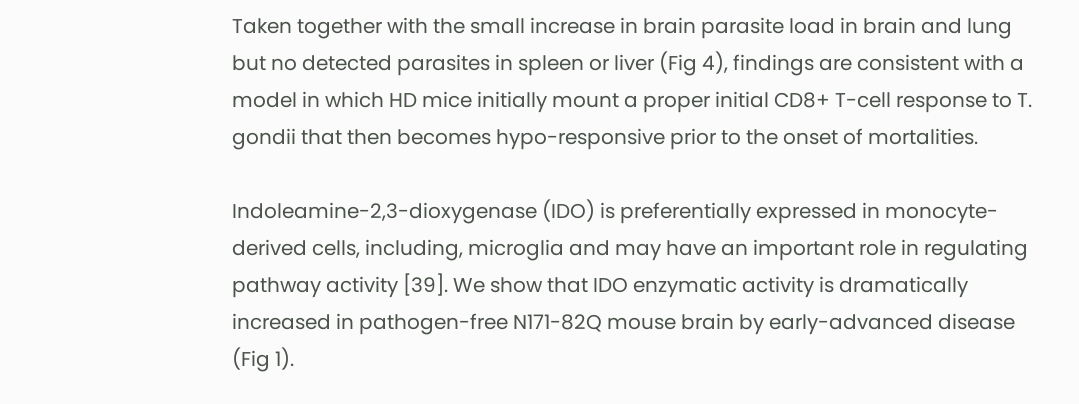Taken together with the small increase in brain parasite load in brain and lung but no detected parasites in spleen or liver (Fig 4), findings are consistent with a model in which HD mice initially mount a proper initial CD8+ T-cell response to T. gondii that then becomes hypo-responsive prior to the onset of mortalities.

Indoleamine-2,3-dioxygenase (IDO) is preferentially expressed in monocyte-derived cells, including, microglia and may have an important role in regulating pathway activity [39]. We show that IDO enzymatic activity is dramatically increased in pathogen-free N171-82Q mouse brain by early-advanced disease (Fig 1).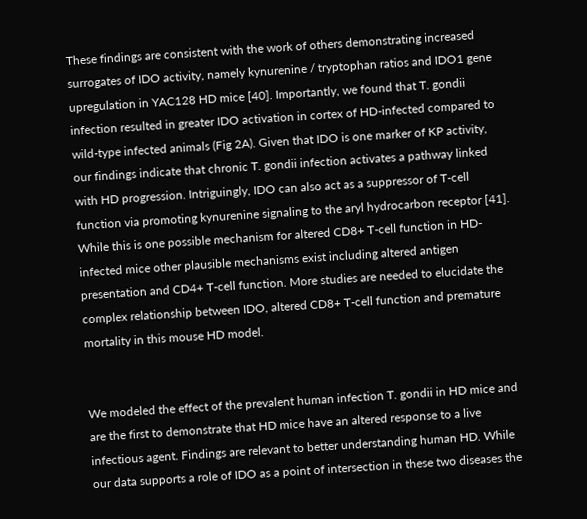These findings are consistent with the work of others demonstrating increased surrogates of IDO activity, namely kynurenine / tryptophan ratios and IDO1 gene upregulation in YAC128 HD mice [40]. Importantly, we found that T. gondii infection resulted in greater IDO activation in cortex of HD-infected compared to wild-type infected animals (Fig 2A). Given that IDO is one marker of KP activity, our findings indicate that chronic T. gondii infection activates a pathway linked with HD progression. Intriguingly, IDO can also act as a suppressor of T-cell function via promoting kynurenine signaling to the aryl hydrocarbon receptor [41]. While this is one possible mechanism for altered CD8+ T-cell function in HD-infected mice other plausible mechanisms exist including altered antigen presentation and CD4+ T-cell function. More studies are needed to elucidate the complex relationship between IDO, altered CD8+ T-cell function and premature mortality in this mouse HD model.


We modeled the effect of the prevalent human infection T. gondii in HD mice and are the first to demonstrate that HD mice have an altered response to a live infectious agent. Findings are relevant to better understanding human HD. While our data supports a role of IDO as a point of intersection in these two diseases the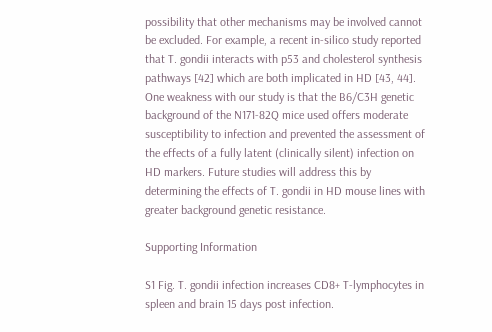possibility that other mechanisms may be involved cannot be excluded. For example, a recent in-silico study reported that T. gondii interacts with p53 and cholesterol synthesis pathways [42] which are both implicated in HD [43, 44]. One weakness with our study is that the B6/C3H genetic background of the N171-82Q mice used offers moderate susceptibility to infection and prevented the assessment of the effects of a fully latent (clinically silent) infection on HD markers. Future studies will address this by determining the effects of T. gondii in HD mouse lines with greater background genetic resistance.

Supporting Information

S1 Fig. T. gondii infection increases CD8+ T-lymphocytes in spleen and brain 15 days post infection.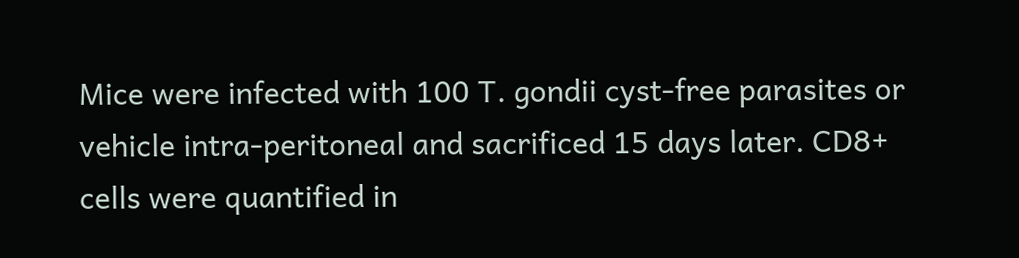Mice were infected with 100 T. gondii cyst-free parasites or vehicle intra-peritoneal and sacrificed 15 days later. CD8+ cells were quantified in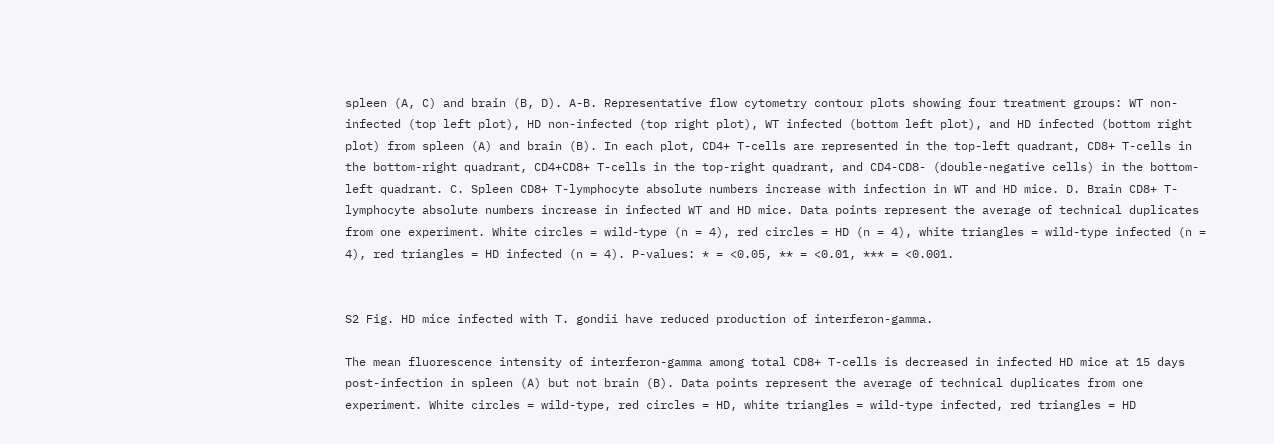spleen (A, C) and brain (B, D). A-B. Representative flow cytometry contour plots showing four treatment groups: WT non-infected (top left plot), HD non-infected (top right plot), WT infected (bottom left plot), and HD infected (bottom right plot) from spleen (A) and brain (B). In each plot, CD4+ T-cells are represented in the top-left quadrant, CD8+ T-cells in the bottom-right quadrant, CD4+CD8+ T-cells in the top-right quadrant, and CD4-CD8- (double-negative cells) in the bottom-left quadrant. C. Spleen CD8+ T-lymphocyte absolute numbers increase with infection in WT and HD mice. D. Brain CD8+ T-lymphocyte absolute numbers increase in infected WT and HD mice. Data points represent the average of technical duplicates from one experiment. White circles = wild-type (n = 4), red circles = HD (n = 4), white triangles = wild-type infected (n = 4), red triangles = HD infected (n = 4). P-values: * = <0.05, ** = <0.01, *** = <0.001.


S2 Fig. HD mice infected with T. gondii have reduced production of interferon-gamma.

The mean fluorescence intensity of interferon-gamma among total CD8+ T-cells is decreased in infected HD mice at 15 days post-infection in spleen (A) but not brain (B). Data points represent the average of technical duplicates from one experiment. White circles = wild-type, red circles = HD, white triangles = wild-type infected, red triangles = HD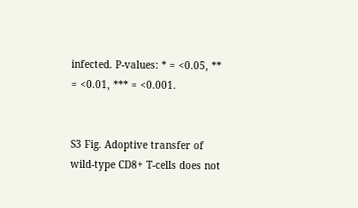infected. P-values: * = <0.05, ** = <0.01, *** = <0.001.


S3 Fig. Adoptive transfer of wild-type CD8+ T-cells does not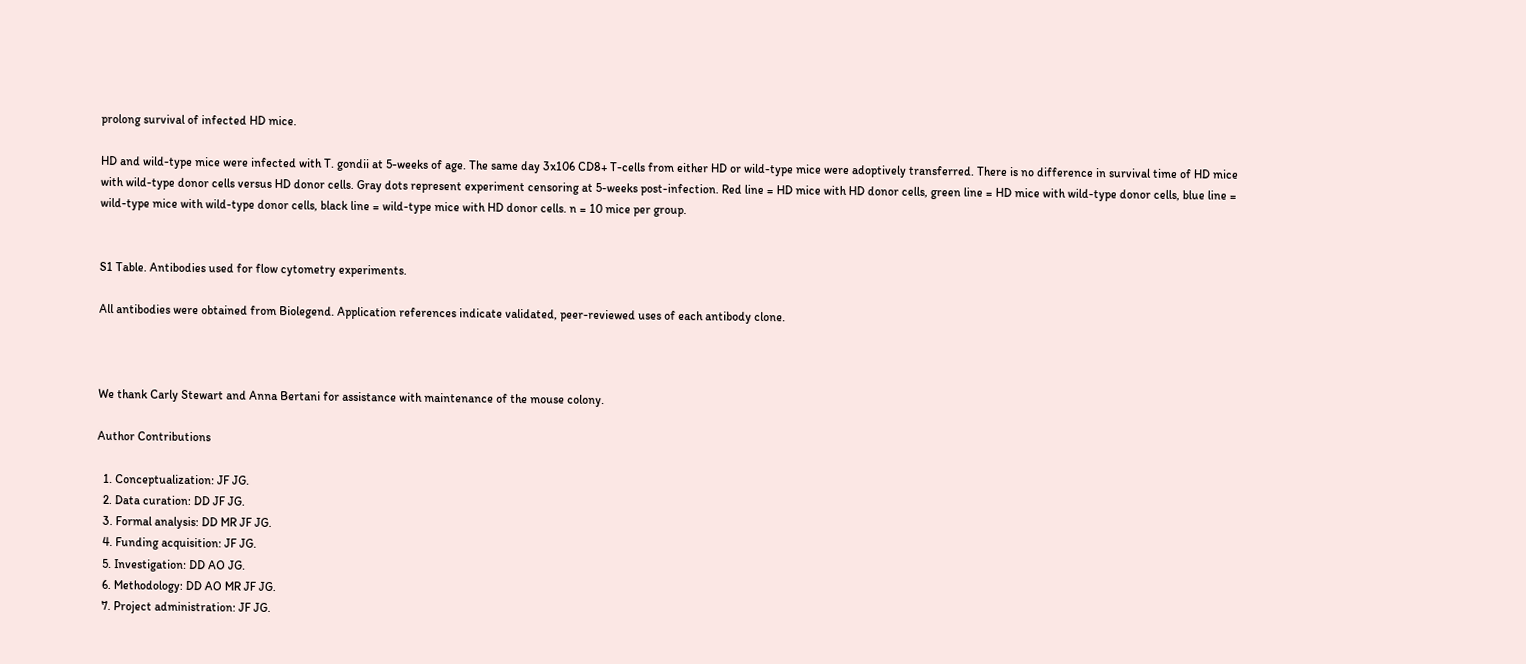prolong survival of infected HD mice.

HD and wild-type mice were infected with T. gondii at 5-weeks of age. The same day 3x106 CD8+ T-cells from either HD or wild-type mice were adoptively transferred. There is no difference in survival time of HD mice with wild-type donor cells versus HD donor cells. Gray dots represent experiment censoring at 5-weeks post-infection. Red line = HD mice with HD donor cells, green line = HD mice with wild-type donor cells, blue line = wild-type mice with wild-type donor cells, black line = wild-type mice with HD donor cells. n = 10 mice per group.


S1 Table. Antibodies used for flow cytometry experiments.

All antibodies were obtained from Biolegend. Application references indicate validated, peer-reviewed uses of each antibody clone.



We thank Carly Stewart and Anna Bertani for assistance with maintenance of the mouse colony.

Author Contributions

  1. Conceptualization: JF JG.
  2. Data curation: DD JF JG.
  3. Formal analysis: DD MR JF JG.
  4. Funding acquisition: JF JG.
  5. Investigation: DD AO JG.
  6. Methodology: DD AO MR JF JG.
  7. Project administration: JF JG.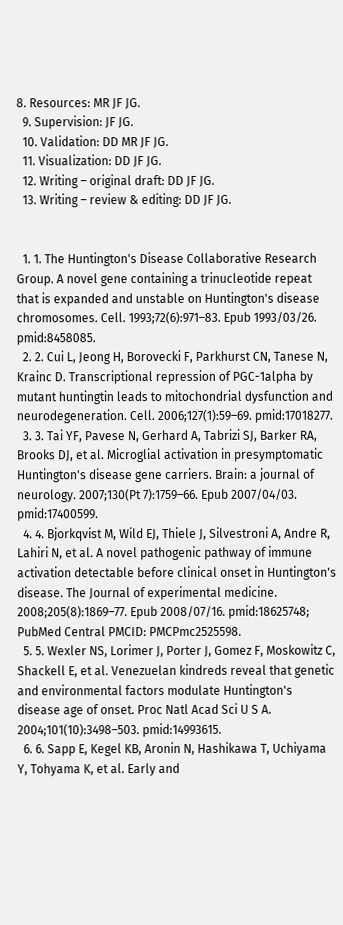8. Resources: MR JF JG.
  9. Supervision: JF JG.
  10. Validation: DD MR JF JG.
  11. Visualization: DD JF JG.
  12. Writing – original draft: DD JF JG.
  13. Writing – review & editing: DD JF JG.


  1. 1. The Huntington's Disease Collaborative Research Group. A novel gene containing a trinucleotide repeat that is expanded and unstable on Huntington's disease chromosomes. Cell. 1993;72(6):971–83. Epub 1993/03/26. pmid:8458085.
  2. 2. Cui L, Jeong H, Borovecki F, Parkhurst CN, Tanese N, Krainc D. Transcriptional repression of PGC-1alpha by mutant huntingtin leads to mitochondrial dysfunction and neurodegeneration. Cell. 2006;127(1):59–69. pmid:17018277.
  3. 3. Tai YF, Pavese N, Gerhard A, Tabrizi SJ, Barker RA, Brooks DJ, et al. Microglial activation in presymptomatic Huntington's disease gene carriers. Brain: a journal of neurology. 2007;130(Pt 7):1759–66. Epub 2007/04/03. pmid:17400599.
  4. 4. Bjorkqvist M, Wild EJ, Thiele J, Silvestroni A, Andre R, Lahiri N, et al. A novel pathogenic pathway of immune activation detectable before clinical onset in Huntington's disease. The Journal of experimental medicine. 2008;205(8):1869–77. Epub 2008/07/16. pmid:18625748; PubMed Central PMCID: PMCPmc2525598.
  5. 5. Wexler NS, Lorimer J, Porter J, Gomez F, Moskowitz C, Shackell E, et al. Venezuelan kindreds reveal that genetic and environmental factors modulate Huntington's disease age of onset. Proc Natl Acad Sci U S A. 2004;101(10):3498–503. pmid:14993615.
  6. 6. Sapp E, Kegel KB, Aronin N, Hashikawa T, Uchiyama Y, Tohyama K, et al. Early and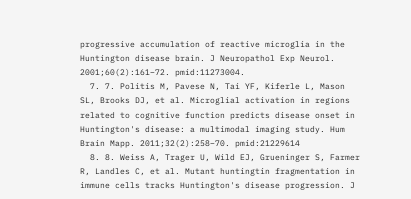progressive accumulation of reactive microglia in the Huntington disease brain. J Neuropathol Exp Neurol. 2001;60(2):161–72. pmid:11273004.
  7. 7. Politis M, Pavese N, Tai YF, Kiferle L, Mason SL, Brooks DJ, et al. Microglial activation in regions related to cognitive function predicts disease onset in Huntington's disease: a multimodal imaging study. Hum Brain Mapp. 2011;32(2):258–70. pmid:21229614
  8. 8. Weiss A, Trager U, Wild EJ, Grueninger S, Farmer R, Landles C, et al. Mutant huntingtin fragmentation in immune cells tracks Huntington's disease progression. J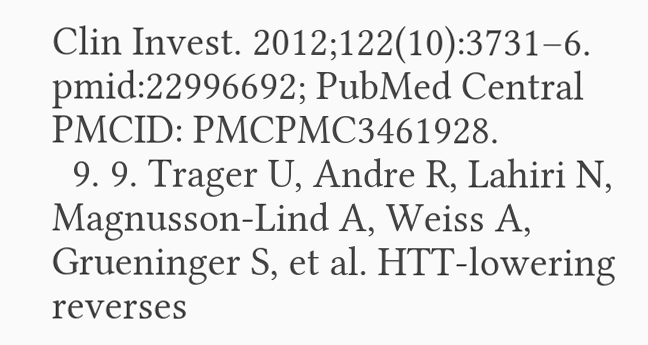Clin Invest. 2012;122(10):3731–6. pmid:22996692; PubMed Central PMCID: PMCPMC3461928.
  9. 9. Trager U, Andre R, Lahiri N, Magnusson-Lind A, Weiss A, Grueninger S, et al. HTT-lowering reverses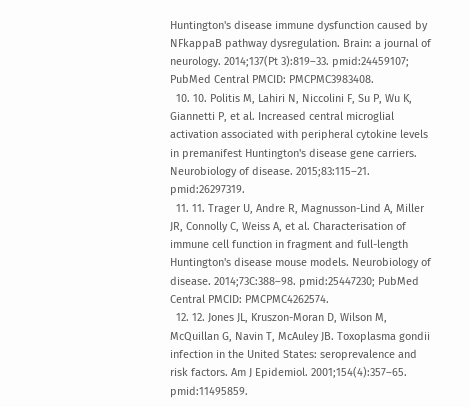Huntington's disease immune dysfunction caused by NFkappaB pathway dysregulation. Brain: a journal of neurology. 2014;137(Pt 3):819–33. pmid:24459107; PubMed Central PMCID: PMCPMC3983408.
  10. 10. Politis M, Lahiri N, Niccolini F, Su P, Wu K, Giannetti P, et al. Increased central microglial activation associated with peripheral cytokine levels in premanifest Huntington's disease gene carriers. Neurobiology of disease. 2015;83:115–21. pmid:26297319.
  11. 11. Trager U, Andre R, Magnusson-Lind A, Miller JR, Connolly C, Weiss A, et al. Characterisation of immune cell function in fragment and full-length Huntington's disease mouse models. Neurobiology of disease. 2014;73C:388–98. pmid:25447230; PubMed Central PMCID: PMCPMC4262574.
  12. 12. Jones JL, Kruszon-Moran D, Wilson M, McQuillan G, Navin T, McAuley JB. Toxoplasma gondii infection in the United States: seroprevalence and risk factors. Am J Epidemiol. 2001;154(4):357–65. pmid:11495859.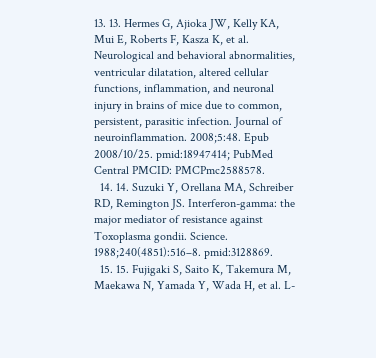13. 13. Hermes G, Ajioka JW, Kelly KA, Mui E, Roberts F, Kasza K, et al. Neurological and behavioral abnormalities, ventricular dilatation, altered cellular functions, inflammation, and neuronal injury in brains of mice due to common, persistent, parasitic infection. Journal of neuroinflammation. 2008;5:48. Epub 2008/10/25. pmid:18947414; PubMed Central PMCID: PMCPmc2588578.
  14. 14. Suzuki Y, Orellana MA, Schreiber RD, Remington JS. Interferon-gamma: the major mediator of resistance against Toxoplasma gondii. Science. 1988;240(4851):516–8. pmid:3128869.
  15. 15. Fujigaki S, Saito K, Takemura M, Maekawa N, Yamada Y, Wada H, et al. L-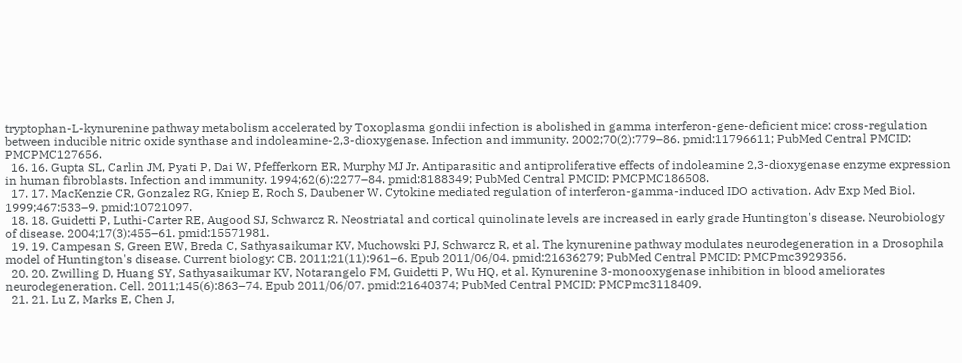tryptophan-L-kynurenine pathway metabolism accelerated by Toxoplasma gondii infection is abolished in gamma interferon-gene-deficient mice: cross-regulation between inducible nitric oxide synthase and indoleamine-2,3-dioxygenase. Infection and immunity. 2002;70(2):779–86. pmid:11796611; PubMed Central PMCID: PMCPMC127656.
  16. 16. Gupta SL, Carlin JM, Pyati P, Dai W, Pfefferkorn ER, Murphy MJ Jr. Antiparasitic and antiproliferative effects of indoleamine 2,3-dioxygenase enzyme expression in human fibroblasts. Infection and immunity. 1994;62(6):2277–84. pmid:8188349; PubMed Central PMCID: PMCPMC186508.
  17. 17. MacKenzie CR, Gonzalez RG, Kniep E, Roch S, Daubener W. Cytokine mediated regulation of interferon-gamma-induced IDO activation. Adv Exp Med Biol. 1999;467:533–9. pmid:10721097.
  18. 18. Guidetti P, Luthi-Carter RE, Augood SJ, Schwarcz R. Neostriatal and cortical quinolinate levels are increased in early grade Huntington's disease. Neurobiology of disease. 2004;17(3):455–61. pmid:15571981.
  19. 19. Campesan S, Green EW, Breda C, Sathyasaikumar KV, Muchowski PJ, Schwarcz R, et al. The kynurenine pathway modulates neurodegeneration in a Drosophila model of Huntington's disease. Current biology: CB. 2011;21(11):961–6. Epub 2011/06/04. pmid:21636279; PubMed Central PMCID: PMCPmc3929356.
  20. 20. Zwilling D, Huang SY, Sathyasaikumar KV, Notarangelo FM, Guidetti P, Wu HQ, et al. Kynurenine 3-monooxygenase inhibition in blood ameliorates neurodegeneration. Cell. 2011;145(6):863–74. Epub 2011/06/07. pmid:21640374; PubMed Central PMCID: PMCPmc3118409.
  21. 21. Lu Z, Marks E, Chen J,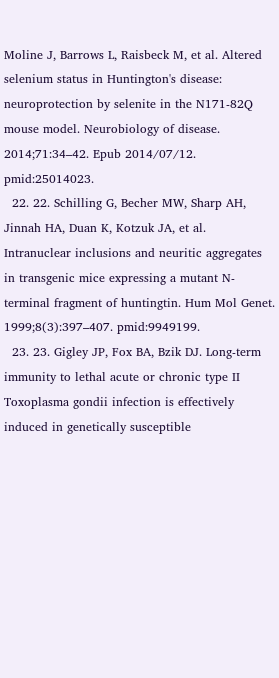Moline J, Barrows L, Raisbeck M, et al. Altered selenium status in Huntington's disease: neuroprotection by selenite in the N171-82Q mouse model. Neurobiology of disease. 2014;71:34–42. Epub 2014/07/12. pmid:25014023.
  22. 22. Schilling G, Becher MW, Sharp AH, Jinnah HA, Duan K, Kotzuk JA, et al. Intranuclear inclusions and neuritic aggregates in transgenic mice expressing a mutant N-terminal fragment of huntingtin. Hum Mol Genet. 1999;8(3):397–407. pmid:9949199.
  23. 23. Gigley JP, Fox BA, Bzik DJ. Long-term immunity to lethal acute or chronic type II Toxoplasma gondii infection is effectively induced in genetically susceptible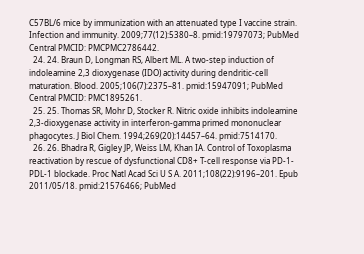C57BL/6 mice by immunization with an attenuated type I vaccine strain. Infection and immunity. 2009;77(12):5380–8. pmid:19797073; PubMed Central PMCID: PMCPMC2786442.
  24. 24. Braun D, Longman RS, Albert ML. A two-step induction of indoleamine 2,3 dioxygenase (IDO) activity during dendritic-cell maturation. Blood. 2005;106(7):2375–81. pmid:15947091; PubMed Central PMCID: PMC1895261.
  25. 25. Thomas SR, Mohr D, Stocker R. Nitric oxide inhibits indoleamine 2,3-dioxygenase activity in interferon-gamma primed mononuclear phagocytes. J Biol Chem. 1994;269(20):14457–64. pmid:7514170.
  26. 26. Bhadra R, Gigley JP, Weiss LM, Khan IA. Control of Toxoplasma reactivation by rescue of dysfunctional CD8+ T-cell response via PD-1-PDL-1 blockade. Proc Natl Acad Sci U S A. 2011;108(22):9196–201. Epub 2011/05/18. pmid:21576466; PubMed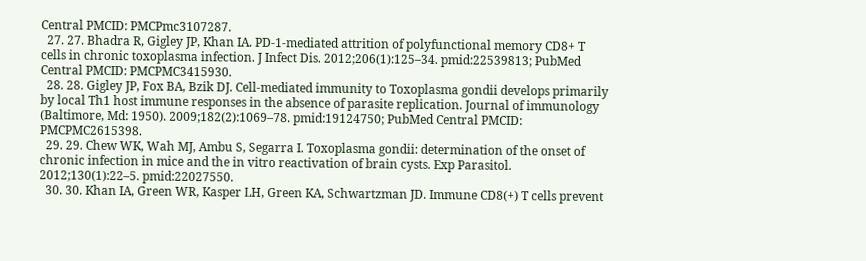Central PMCID: PMCPmc3107287.
  27. 27. Bhadra R, Gigley JP, Khan IA. PD-1-mediated attrition of polyfunctional memory CD8+ T cells in chronic toxoplasma infection. J Infect Dis. 2012;206(1):125–34. pmid:22539813; PubMed Central PMCID: PMCPMC3415930.
  28. 28. Gigley JP, Fox BA, Bzik DJ. Cell-mediated immunity to Toxoplasma gondii develops primarily by local Th1 host immune responses in the absence of parasite replication. Journal of immunology (Baltimore, Md: 1950). 2009;182(2):1069–78. pmid:19124750; PubMed Central PMCID: PMCPMC2615398.
  29. 29. Chew WK, Wah MJ, Ambu S, Segarra I. Toxoplasma gondii: determination of the onset of chronic infection in mice and the in vitro reactivation of brain cysts. Exp Parasitol. 2012;130(1):22–5. pmid:22027550.
  30. 30. Khan IA, Green WR, Kasper LH, Green KA, Schwartzman JD. Immune CD8(+) T cells prevent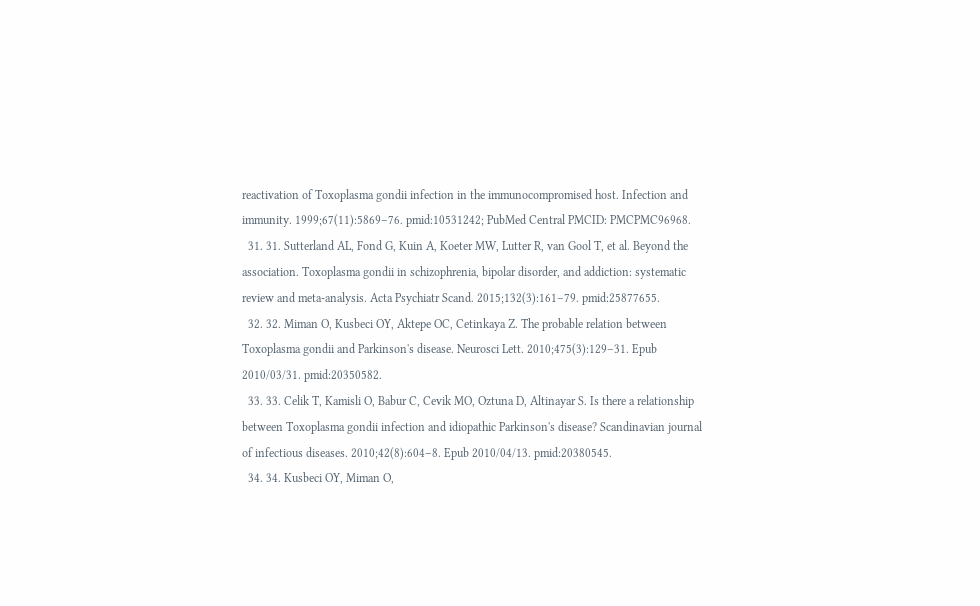reactivation of Toxoplasma gondii infection in the immunocompromised host. Infection and immunity. 1999;67(11):5869–76. pmid:10531242; PubMed Central PMCID: PMCPMC96968.
  31. 31. Sutterland AL, Fond G, Kuin A, Koeter MW, Lutter R, van Gool T, et al. Beyond the association. Toxoplasma gondii in schizophrenia, bipolar disorder, and addiction: systematic review and meta-analysis. Acta Psychiatr Scand. 2015;132(3):161–79. pmid:25877655.
  32. 32. Miman O, Kusbeci OY, Aktepe OC, Cetinkaya Z. The probable relation between Toxoplasma gondii and Parkinson's disease. Neurosci Lett. 2010;475(3):129–31. Epub 2010/03/31. pmid:20350582.
  33. 33. Celik T, Kamisli O, Babur C, Cevik MO, Oztuna D, Altinayar S. Is there a relationship between Toxoplasma gondii infection and idiopathic Parkinson's disease? Scandinavian journal of infectious diseases. 2010;42(8):604–8. Epub 2010/04/13. pmid:20380545.
  34. 34. Kusbeci OY, Miman O,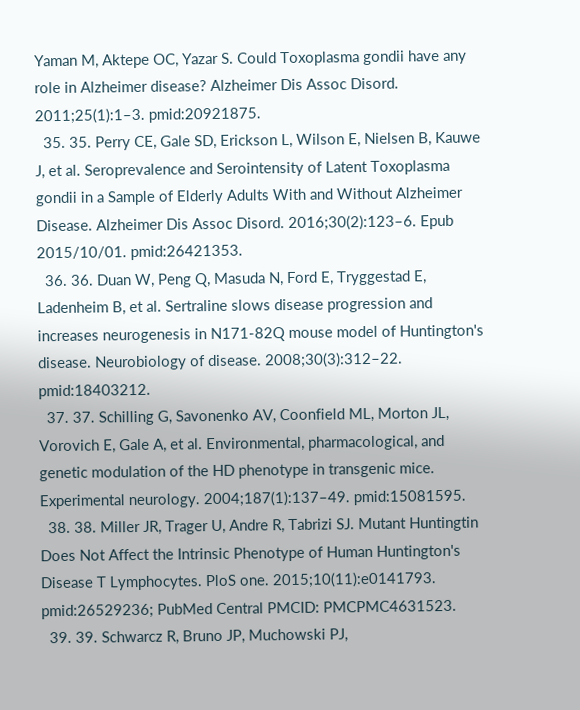Yaman M, Aktepe OC, Yazar S. Could Toxoplasma gondii have any role in Alzheimer disease? Alzheimer Dis Assoc Disord. 2011;25(1):1–3. pmid:20921875.
  35. 35. Perry CE, Gale SD, Erickson L, Wilson E, Nielsen B, Kauwe J, et al. Seroprevalence and Serointensity of Latent Toxoplasma gondii in a Sample of Elderly Adults With and Without Alzheimer Disease. Alzheimer Dis Assoc Disord. 2016;30(2):123–6. Epub 2015/10/01. pmid:26421353.
  36. 36. Duan W, Peng Q, Masuda N, Ford E, Tryggestad E, Ladenheim B, et al. Sertraline slows disease progression and increases neurogenesis in N171-82Q mouse model of Huntington's disease. Neurobiology of disease. 2008;30(3):312–22. pmid:18403212.
  37. 37. Schilling G, Savonenko AV, Coonfield ML, Morton JL, Vorovich E, Gale A, et al. Environmental, pharmacological, and genetic modulation of the HD phenotype in transgenic mice. Experimental neurology. 2004;187(1):137–49. pmid:15081595.
  38. 38. Miller JR, Trager U, Andre R, Tabrizi SJ. Mutant Huntingtin Does Not Affect the Intrinsic Phenotype of Human Huntington's Disease T Lymphocytes. PloS one. 2015;10(11):e0141793. pmid:26529236; PubMed Central PMCID: PMCPMC4631523.
  39. 39. Schwarcz R, Bruno JP, Muchowski PJ,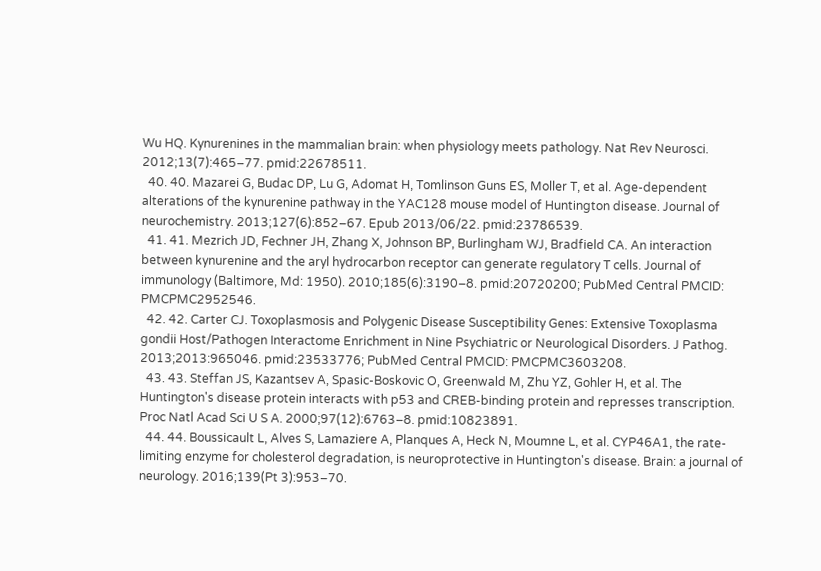Wu HQ. Kynurenines in the mammalian brain: when physiology meets pathology. Nat Rev Neurosci. 2012;13(7):465–77. pmid:22678511.
  40. 40. Mazarei G, Budac DP, Lu G, Adomat H, Tomlinson Guns ES, Moller T, et al. Age-dependent alterations of the kynurenine pathway in the YAC128 mouse model of Huntington disease. Journal of neurochemistry. 2013;127(6):852–67. Epub 2013/06/22. pmid:23786539.
  41. 41. Mezrich JD, Fechner JH, Zhang X, Johnson BP, Burlingham WJ, Bradfield CA. An interaction between kynurenine and the aryl hydrocarbon receptor can generate regulatory T cells. Journal of immunology (Baltimore, Md: 1950). 2010;185(6):3190–8. pmid:20720200; PubMed Central PMCID: PMCPMC2952546.
  42. 42. Carter CJ. Toxoplasmosis and Polygenic Disease Susceptibility Genes: Extensive Toxoplasma gondii Host/Pathogen Interactome Enrichment in Nine Psychiatric or Neurological Disorders. J Pathog. 2013;2013:965046. pmid:23533776; PubMed Central PMCID: PMCPMC3603208.
  43. 43. Steffan JS, Kazantsev A, Spasic-Boskovic O, Greenwald M, Zhu YZ, Gohler H, et al. The Huntington's disease protein interacts with p53 and CREB-binding protein and represses transcription. Proc Natl Acad Sci U S A. 2000;97(12):6763–8. pmid:10823891.
  44. 44. Boussicault L, Alves S, Lamaziere A, Planques A, Heck N, Moumne L, et al. CYP46A1, the rate-limiting enzyme for cholesterol degradation, is neuroprotective in Huntington's disease. Brain: a journal of neurology. 2016;139(Pt 3):953–70.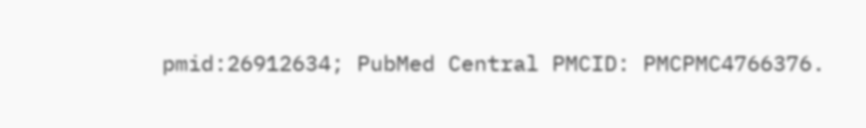pmid:26912634; PubMed Central PMCID: PMCPMC4766376.